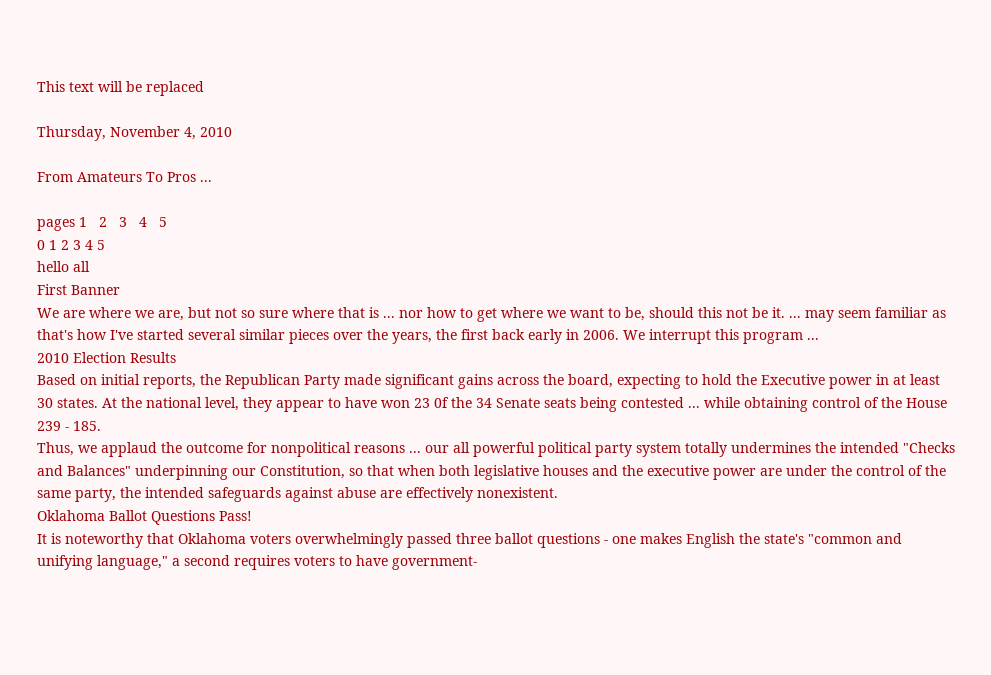This text will be replaced

Thursday, November 4, 2010

From Amateurs To Pros ...

pages 1   2   3   4   5
0 1 2 3 4 5
hello all
First Banner
We are where we are, but not so sure where that is ... nor how to get where we want to be, should this not be it. ... may seem familiar as that's how I've started several similar pieces over the years, the first back early in 2006. We interrupt this program ...
2010 Election Results
Based on initial reports, the Republican Party made significant gains across the board, expecting to hold the Executive power in at least 30 states. At the national level, they appear to have won 23 0f the 34 Senate seats being contested ... while obtaining control of the House 239 - 185.
Thus, we applaud the outcome for nonpolitical reasons ... our all powerful political party system totally undermines the intended "Checks and Balances" underpinning our Constitution, so that when both legislative houses and the executive power are under the control of the same party, the intended safeguards against abuse are effectively nonexistent.
Oklahoma Ballot Questions Pass!
It is noteworthy that Oklahoma voters overwhelmingly passed three ballot questions - one makes English the state's "common and unifying language," a second requires voters to have government-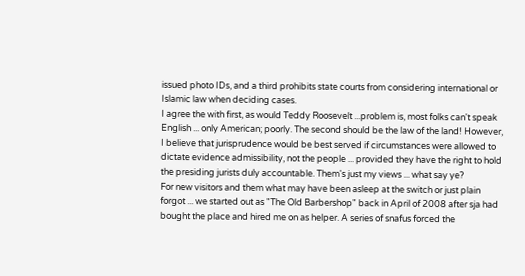issued photo IDs, and a third prohibits state courts from considering international or Islamic law when deciding cases.
I agree the with first, as would Teddy Roosevelt ...problem is, most folks can't speak English ... only American; poorly. The second should be the law of the land! However, I believe that jurisprudence would be best served if circumstances were allowed to dictate evidence admissibility, not the people ... provided they have the right to hold the presiding jurists duly accountable. Them's just my views ... what say ye?
For new visitors and them what may have been asleep at the switch or just plain forgot ... we started out as "The Old Barbershop" back in April of 2008 after sja had bought the place and hired me on as helper. A series of snafus forced the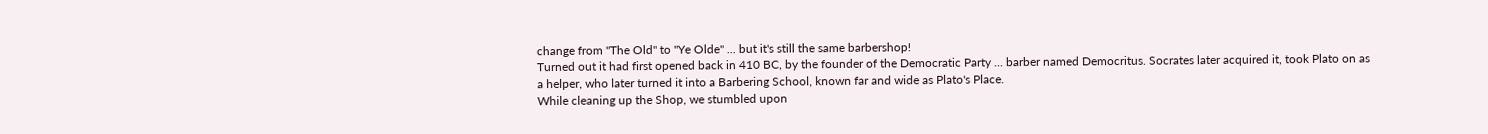change from "The Old" to "Ye Olde" ... but it's still the same barbershop!
Turned out it had first opened back in 410 BC, by the founder of the Democratic Party ... barber named Democritus. Socrates later acquired it, took Plato on as a helper, who later turned it into a Barbering School, known far and wide as Plato's Place.
While cleaning up the Shop, we stumbled upon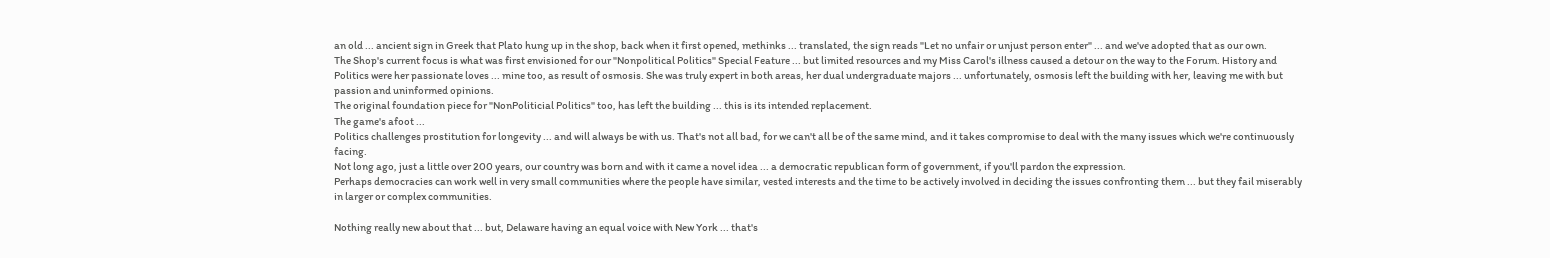an old ... ancient sign in Greek that Plato hung up in the shop, back when it first opened, methinks ... translated, the sign reads "Let no unfair or unjust person enter" ... and we've adopted that as our own.
The Shop's current focus is what was first envisioned for our "Nonpolitical Politics" Special Feature ... but limited resources and my Miss Carol's illness caused a detour on the way to the Forum. History and Politics were her passionate loves ... mine too, as result of osmosis. She was truly expert in both areas, her dual undergraduate majors ... unfortunately, osmosis left the building with her, leaving me with but passion and uninformed opinions.
The original foundation piece for "NonPoliticial Politics" too, has left the building ... this is its intended replacement.
The game's afoot ...
Politics challenges prostitution for longevity ... and will always be with us. That's not all bad, for we can't all be of the same mind, and it takes compromise to deal with the many issues which we're continuously facing.
Not long ago, just a little over 200 years, our country was born and with it came a novel idea ... a democratic republican form of government, if you'll pardon the expression.
Perhaps democracies can work well in very small communities where the people have similar, vested interests and the time to be actively involved in deciding the issues confronting them ... but they fail miserably in larger or complex communities.

Nothing really new about that ... but, Delaware having an equal voice with New York ... that's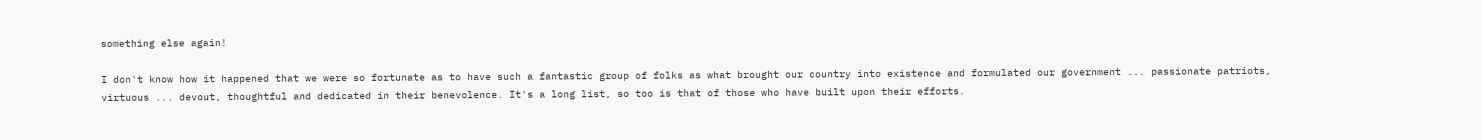something else again!

I don't know how it happened that we were so fortunate as to have such a fantastic group of folks as what brought our country into existence and formulated our government ... passionate patriots, virtuous ... devout, thoughtful and dedicated in their benevolence. It's a long list, so too is that of those who have built upon their efforts.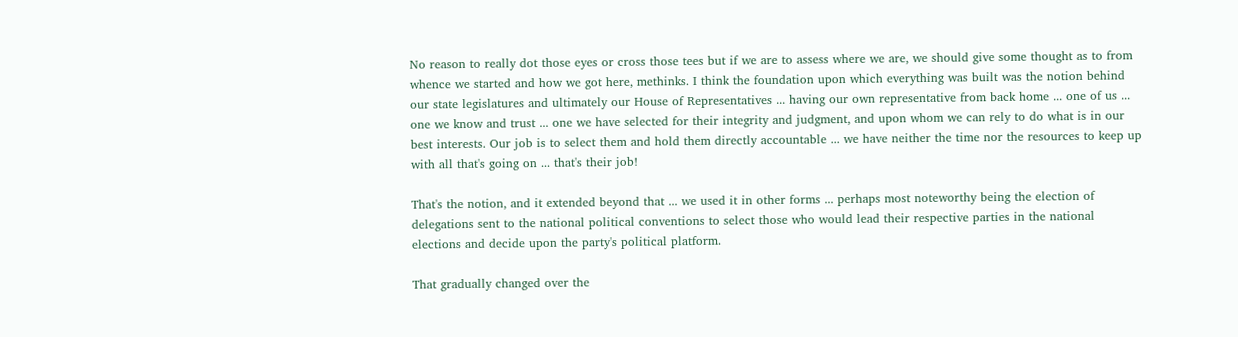No reason to really dot those eyes or cross those tees but if we are to assess where we are, we should give some thought as to from whence we started and how we got here, methinks. I think the foundation upon which everything was built was the notion behind our state legislatures and ultimately our House of Representatives ... having our own representative from back home ... one of us ... one we know and trust ... one we have selected for their integrity and judgment, and upon whom we can rely to do what is in our best interests. Our job is to select them and hold them directly accountable ... we have neither the time nor the resources to keep up with all that's going on ... that's their job!

That's the notion, and it extended beyond that ... we used it in other forms ... perhaps most noteworthy being the election of delegations sent to the national political conventions to select those who would lead their respective parties in the national elections and decide upon the party's political platform.

That gradually changed over the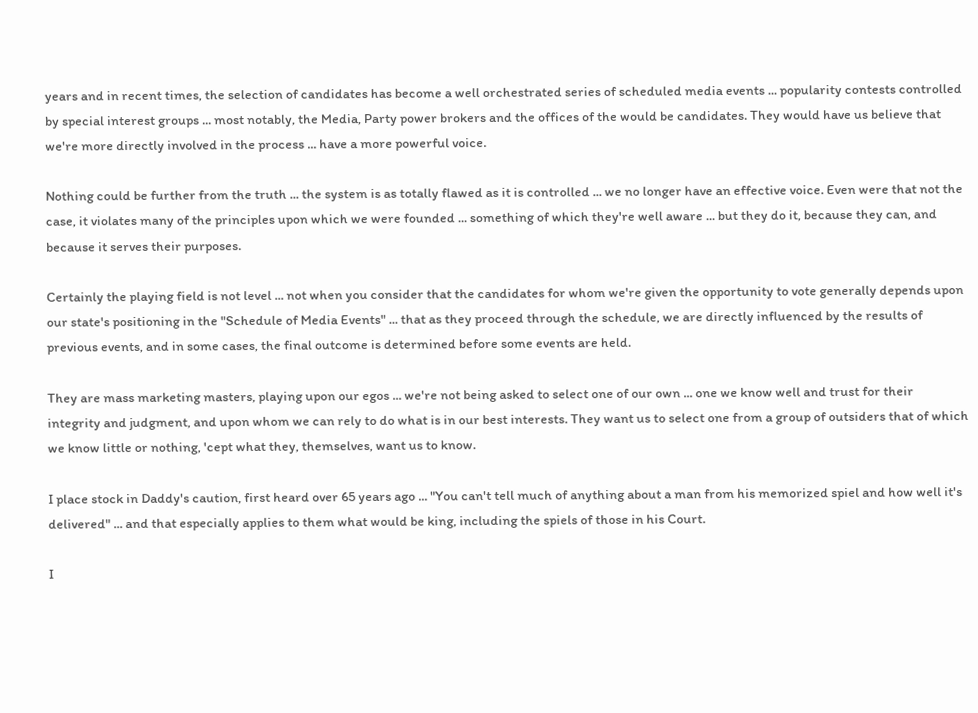years and in recent times, the selection of candidates has become a well orchestrated series of scheduled media events ... popularity contests controlled by special interest groups ... most notably, the Media, Party power brokers and the offices of the would be candidates. They would have us believe that we're more directly involved in the process ... have a more powerful voice.

Nothing could be further from the truth ... the system is as totally flawed as it is controlled ... we no longer have an effective voice. Even were that not the case, it violates many of the principles upon which we were founded ... something of which they're well aware ... but they do it, because they can, and because it serves their purposes.

Certainly the playing field is not level ... not when you consider that the candidates for whom we're given the opportunity to vote generally depends upon our state's positioning in the "Schedule of Media Events" ... that as they proceed through the schedule, we are directly influenced by the results of previous events, and in some cases, the final outcome is determined before some events are held.

They are mass marketing masters, playing upon our egos ... we're not being asked to select one of our own ... one we know well and trust for their integrity and judgment, and upon whom we can rely to do what is in our best interests. They want us to select one from a group of outsiders that of which we know little or nothing, 'cept what they, themselves, want us to know.

I place stock in Daddy's caution, first heard over 65 years ago ... "You can't tell much of anything about a man from his memorized spiel and how well it's delivered" ... and that especially applies to them what would be king, including the spiels of those in his Court.

I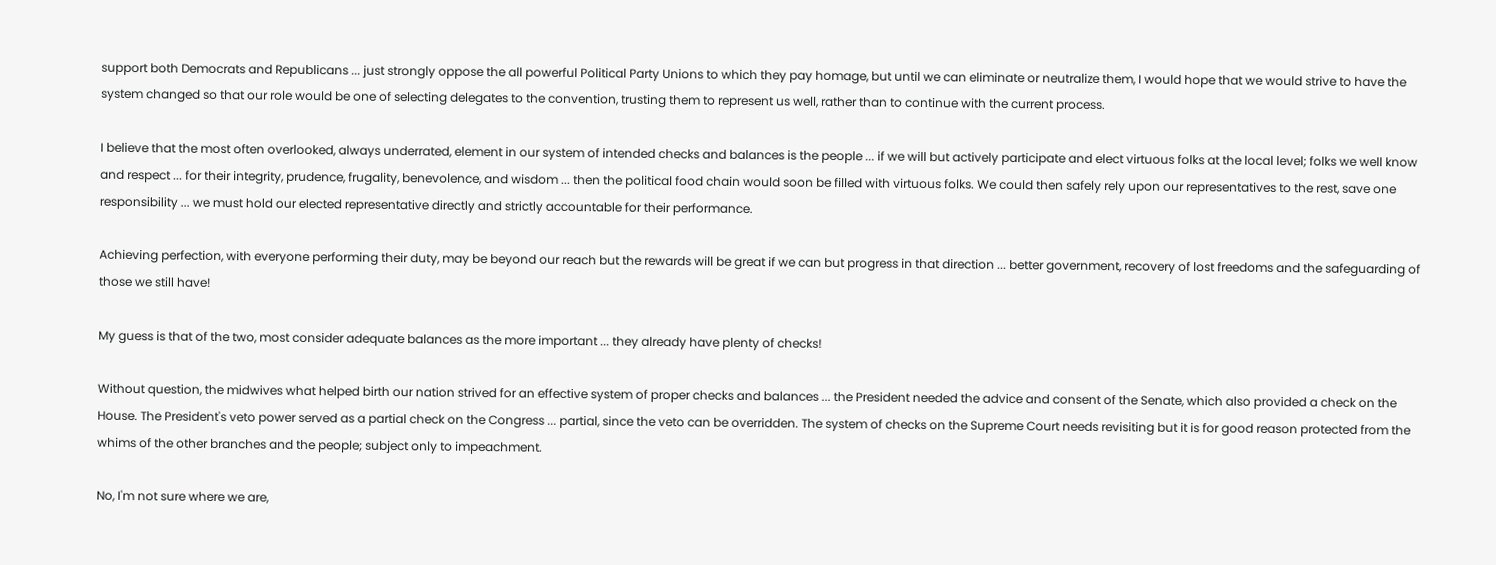support both Democrats and Republicans ... just strongly oppose the all powerful Political Party Unions to which they pay homage, but until we can eliminate or neutralize them, I would hope that we would strive to have the system changed so that our role would be one of selecting delegates to the convention, trusting them to represent us well, rather than to continue with the current process.

I believe that the most often overlooked, always underrated, element in our system of intended checks and balances is the people ... if we will but actively participate and elect virtuous folks at the local level; folks we well know and respect ... for their integrity, prudence, frugality, benevolence, and wisdom ... then the political food chain would soon be filled with virtuous folks. We could then safely rely upon our representatives to the rest, save one responsibility ... we must hold our elected representative directly and strictly accountable for their performance.

Achieving perfection, with everyone performing their duty, may be beyond our reach but the rewards will be great if we can but progress in that direction ... better government, recovery of lost freedoms and the safeguarding of those we still have!

My guess is that of the two, most consider adequate balances as the more important ... they already have plenty of checks!

Without question, the midwives what helped birth our nation strived for an effective system of proper checks and balances ... the President needed the advice and consent of the Senate, which also provided a check on the House. The President's veto power served as a partial check on the Congress ... partial, since the veto can be overridden. The system of checks on the Supreme Court needs revisiting but it is for good reason protected from the whims of the other branches and the people; subject only to impeachment.

No, I'm not sure where we are,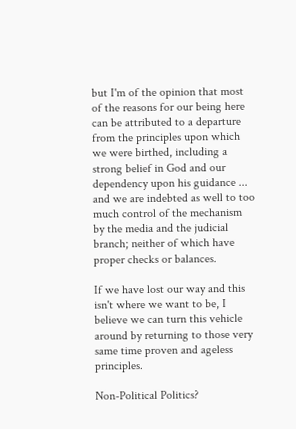but I'm of the opinion that most of the reasons for our being here can be attributed to a departure from the principles upon which we were birthed, including a strong belief in God and our dependency upon his guidance ... and we are indebted as well to too much control of the mechanism by the media and the judicial branch; neither of which have proper checks or balances.

If we have lost our way and this isn't where we want to be, I believe we can turn this vehicle around by returning to those very same time proven and ageless principles.

Non-Political Politics?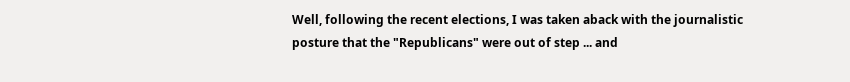Well, following the recent elections, I was taken aback with the journalistic posture that the "Republicans" were out of step ... and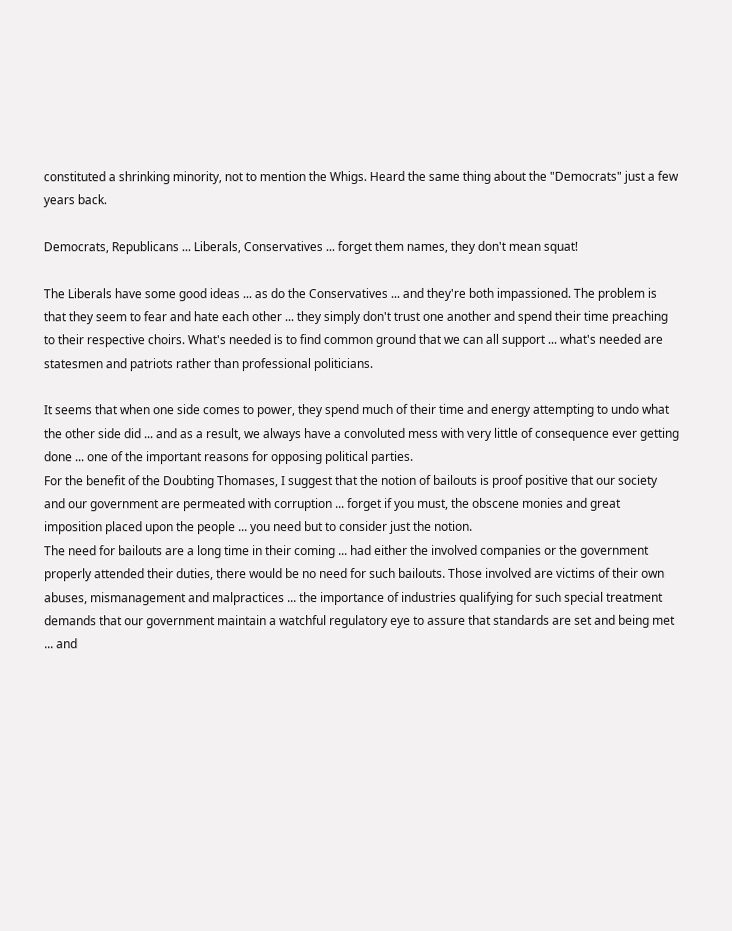constituted a shrinking minority, not to mention the Whigs. Heard the same thing about the "Democrats" just a few years back.

Democrats, Republicans ... Liberals, Conservatives ... forget them names, they don't mean squat!

The Liberals have some good ideas ... as do the Conservatives ... and they're both impassioned. The problem is that they seem to fear and hate each other ... they simply don't trust one another and spend their time preaching to their respective choirs. What's needed is to find common ground that we can all support ... what's needed are statesmen and patriots rather than professional politicians.

It seems that when one side comes to power, they spend much of their time and energy attempting to undo what the other side did ... and as a result, we always have a convoluted mess with very little of consequence ever getting done ... one of the important reasons for opposing political parties.
For the benefit of the Doubting Thomases, I suggest that the notion of bailouts is proof positive that our society and our government are permeated with corruption ... forget if you must, the obscene monies and great imposition placed upon the people ... you need but to consider just the notion.
The need for bailouts are a long time in their coming ... had either the involved companies or the government properly attended their duties, there would be no need for such bailouts. Those involved are victims of their own abuses, mismanagement and malpractices ... the importance of industries qualifying for such special treatment demands that our government maintain a watchful regulatory eye to assure that standards are set and being met ... and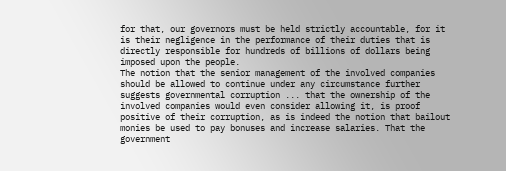for that, our governors must be held strictly accountable, for it is their negligence in the performance of their duties that is directly responsible for hundreds of billions of dollars being imposed upon the people.
The notion that the senior management of the involved companies should be allowed to continue under any circumstance further suggests governmental corruption ... that the ownership of the involved companies would even consider allowing it, is proof positive of their corruption, as is indeed the notion that bailout monies be used to pay bonuses and increase salaries. That the government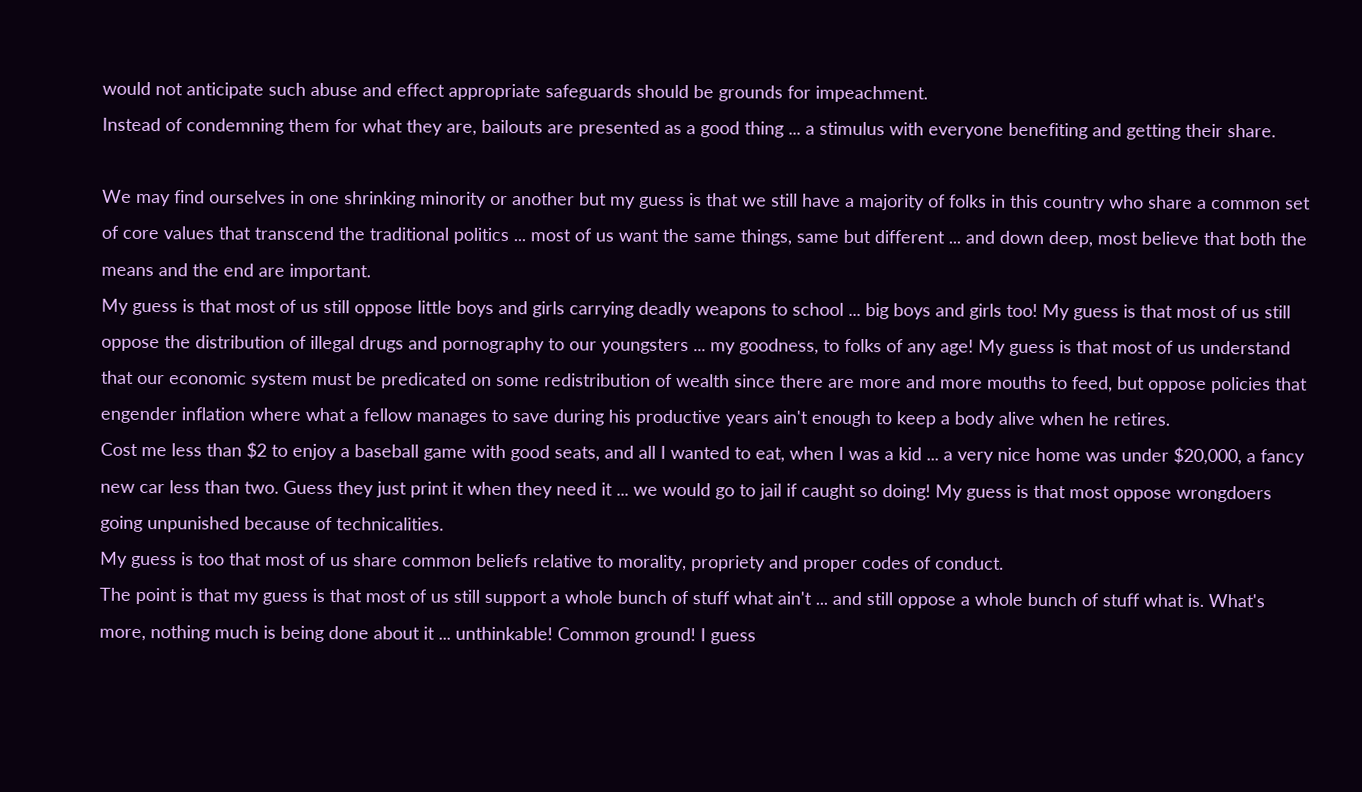would not anticipate such abuse and effect appropriate safeguards should be grounds for impeachment.
Instead of condemning them for what they are, bailouts are presented as a good thing ... a stimulus with everyone benefiting and getting their share.

We may find ourselves in one shrinking minority or another but my guess is that we still have a majority of folks in this country who share a common set of core values that transcend the traditional politics ... most of us want the same things, same but different ... and down deep, most believe that both the means and the end are important.
My guess is that most of us still oppose little boys and girls carrying deadly weapons to school ... big boys and girls too! My guess is that most of us still oppose the distribution of illegal drugs and pornography to our youngsters ... my goodness, to folks of any age! My guess is that most of us understand that our economic system must be predicated on some redistribution of wealth since there are more and more mouths to feed, but oppose policies that engender inflation where what a fellow manages to save during his productive years ain't enough to keep a body alive when he retires.
Cost me less than $2 to enjoy a baseball game with good seats, and all I wanted to eat, when I was a kid ... a very nice home was under $20,000, a fancy new car less than two. Guess they just print it when they need it ... we would go to jail if caught so doing! My guess is that most oppose wrongdoers going unpunished because of technicalities.
My guess is too that most of us share common beliefs relative to morality, propriety and proper codes of conduct.
The point is that my guess is that most of us still support a whole bunch of stuff what ain't ... and still oppose a whole bunch of stuff what is. What's more, nothing much is being done about it ... unthinkable! Common ground! I guess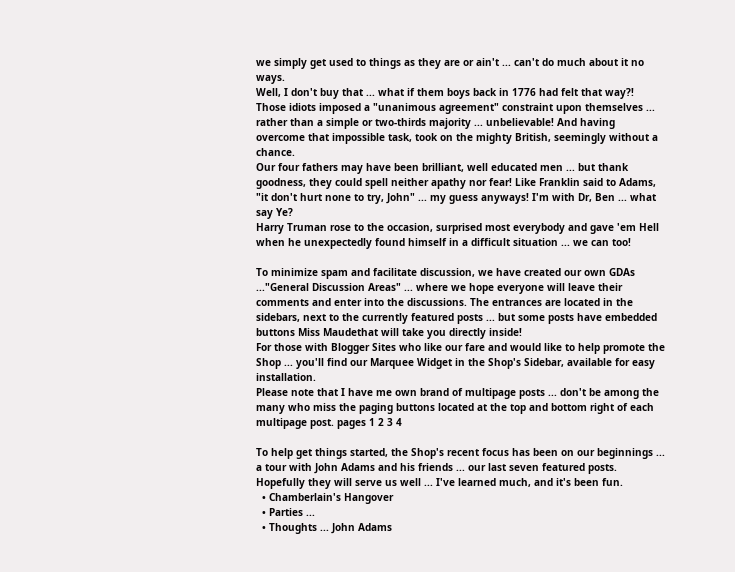we simply get used to things as they are or ain't ... can't do much about it no ways.
Well, I don't buy that ... what if them boys back in 1776 had felt that way?! Those idiots imposed a "unanimous agreement" constraint upon themselves ... rather than a simple or two-thirds majority ... unbelievable! And having overcome that impossible task, took on the mighty British, seemingly without a chance.
Our four fathers may have been brilliant, well educated men ... but thank goodness, they could spell neither apathy nor fear! Like Franklin said to Adams, "it don't hurt none to try, John" ... my guess anyways! I'm with Dr, Ben ... what say Ye?
Harry Truman rose to the occasion, surprised most everybody and gave 'em Hell when he unexpectedly found himself in a difficult situation ... we can too!

To minimize spam and facilitate discussion, we have created our own GDAs ..."General Discussion Areas" ... where we hope everyone will leave their comments and enter into the discussions. The entrances are located in the sidebars, next to the currently featured posts ... but some posts have embedded buttons Miss Maudethat will take you directly inside!
For those with Blogger Sites who like our fare and would like to help promote the Shop ... you'll find our Marquee Widget in the Shop's Sidebar, available for easy installation.
Please note that I have me own brand of multipage posts ... don't be among the many who miss the paging buttons located at the top and bottom right of each multipage post. pages 1 2 3 4

To help get things started, the Shop's recent focus has been on our beginnings ... a tour with John Adams and his friends ... our last seven featured posts. Hopefully they will serve us well ... I've learned much, and it's been fun.
  • Chamberlain's Hangover
  • Parties ...
  • Thoughts ... John Adams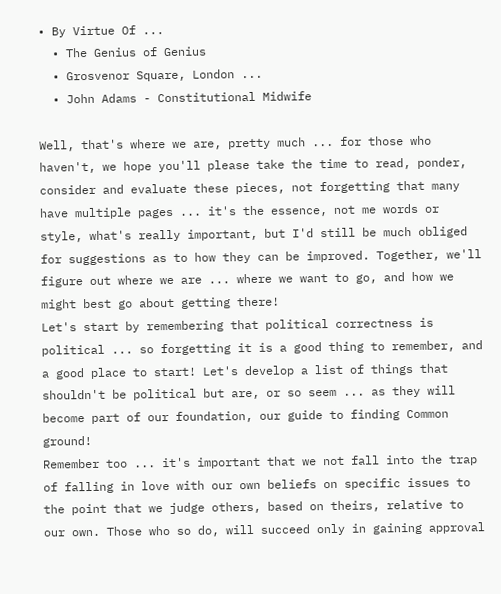• By Virtue Of ...
  • The Genius of Genius
  • Grosvenor Square, London ...
  • John Adams - Constitutional Midwife

Well, that's where we are, pretty much ... for those who haven't, we hope you'll please take the time to read, ponder, consider and evaluate these pieces, not forgetting that many have multiple pages ... it's the essence, not me words or style, what's really important, but I'd still be much obliged for suggestions as to how they can be improved. Together, we'll figure out where we are ... where we want to go, and how we might best go about getting there!
Let's start by remembering that political correctness is political ... so forgetting it is a good thing to remember, and a good place to start! Let's develop a list of things that shouldn't be political but are, or so seem ... as they will become part of our foundation, our guide to finding Common ground!
Remember too ... it's important that we not fall into the trap of falling in love with our own beliefs on specific issues to the point that we judge others, based on theirs, relative to our own. Those who so do, will succeed only in gaining approval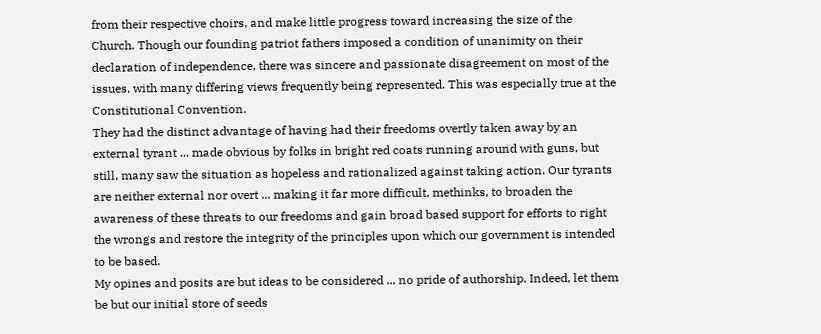from their respective choirs, and make little progress toward increasing the size of the Church. Though our founding patriot fathers imposed a condition of unanimity on their declaration of independence, there was sincere and passionate disagreement on most of the issues, with many differing views frequently being represented. This was especially true at the Constitutional Convention.
They had the distinct advantage of having had their freedoms overtly taken away by an external tyrant ... made obvious by folks in bright red coats running around with guns, but still, many saw the situation as hopeless and rationalized against taking action. Our tyrants are neither external nor overt ... making it far more difficult, methinks, to broaden the awareness of these threats to our freedoms and gain broad based support for efforts to right the wrongs and restore the integrity of the principles upon which our government is intended to be based.
My opines and posits are but ideas to be considered ... no pride of authorship. Indeed, let them be but our initial store of seeds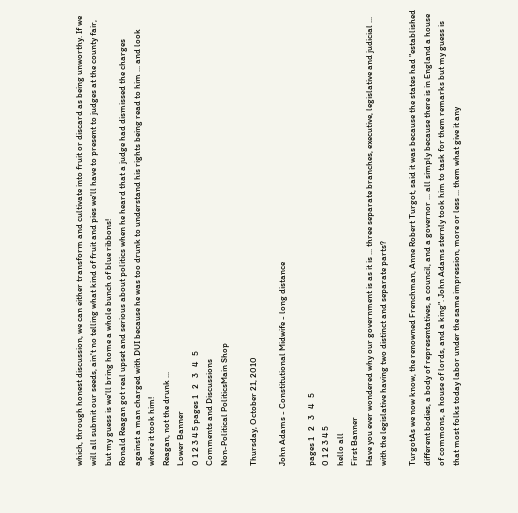which, through honest discussion, we can either transform and cultivate into fruit or discard as being unworthy. If we will all submit our seeds, ain't no telling what kind of fruit and pies we'll have to present to judges at the county fair, but my guess is we'll bring home a whole bunch of blue ribbons!
Ronald Reagan got real upset and serious about politics when he heard that a judge had dismissed the charges against a man charged with DUI because he was too drunk to understand his rights being read to him ... and look where it took him!
Reagan, not the drunk ...
Lower Banner
0 1 2 3 4 5 pages 1   2   3   4   5
Comments and Discussions
Non-Political PoliticsMain Shop

Thursday, October 21, 2010

John Adams - Constitutional Midwife - long distance

pages 1   2   3   4   5
0 1 2 3 4 5
hello all
First Banner
Have you ever wondered why our government is as it is ... three separate branches, executive, legislative and judicial ... with the legislative having two distinct and separate parts?

TurgotAs we now know, the renowned Frenchman, Anne Robert Turgot, said it was because the states had "established different bodies, a body of representatives, a council, and a governor ... all simply because there is in England a house of commons, a house of lords, and a king". John Adams sternly took him to task for them remarks but my guess is that most folks today labor under the same impression, more or less ... them what give it any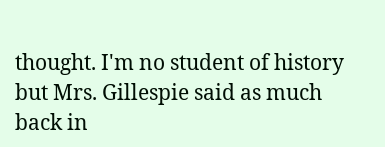thought. I'm no student of history but Mrs. Gillespie said as much back in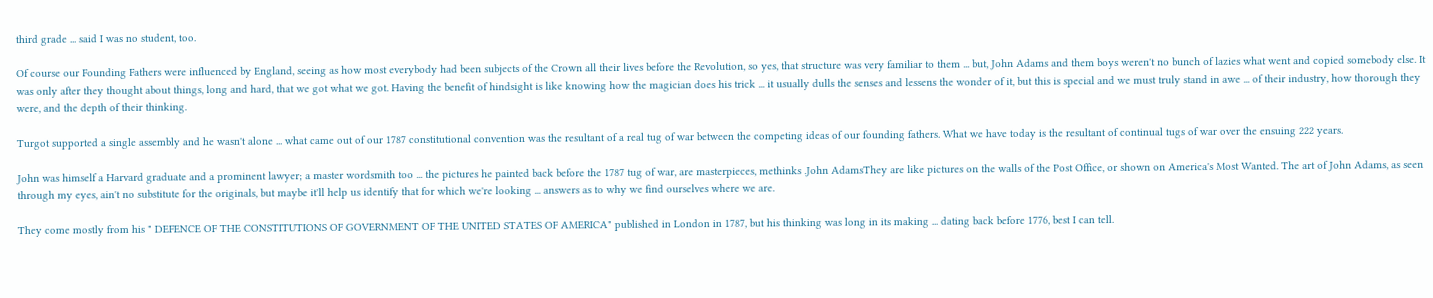third grade ... said I was no student, too.

Of course our Founding Fathers were influenced by England, seeing as how most everybody had been subjects of the Crown all their lives before the Revolution, so yes, that structure was very familiar to them ... but, John Adams and them boys weren't no bunch of lazies what went and copied somebody else. It was only after they thought about things, long and hard, that we got what we got. Having the benefit of hindsight is like knowing how the magician does his trick ... it usually dulls the senses and lessens the wonder of it, but this is special and we must truly stand in awe ... of their industry, how thorough they were, and the depth of their thinking.

Turgot supported a single assembly and he wasn't alone ... what came out of our 1787 constitutional convention was the resultant of a real tug of war between the competing ideas of our founding fathers. What we have today is the resultant of continual tugs of war over the ensuing 222 years.

John was himself a Harvard graduate and a prominent lawyer; a master wordsmith too ... the pictures he painted back before the 1787 tug of war, are masterpieces, methinks .John AdamsThey are like pictures on the walls of the Post Office, or shown on America's Most Wanted. The art of John Adams, as seen through my eyes, ain't no substitute for the originals, but maybe it'll help us identify that for which we're looking ... answers as to why we find ourselves where we are.

They come mostly from his " DEFENCE OF THE CONSTITUTIONS OF GOVERNMENT OF THE UNITED STATES OF AMERICA" published in London in 1787, but his thinking was long in its making ... dating back before 1776, best I can tell.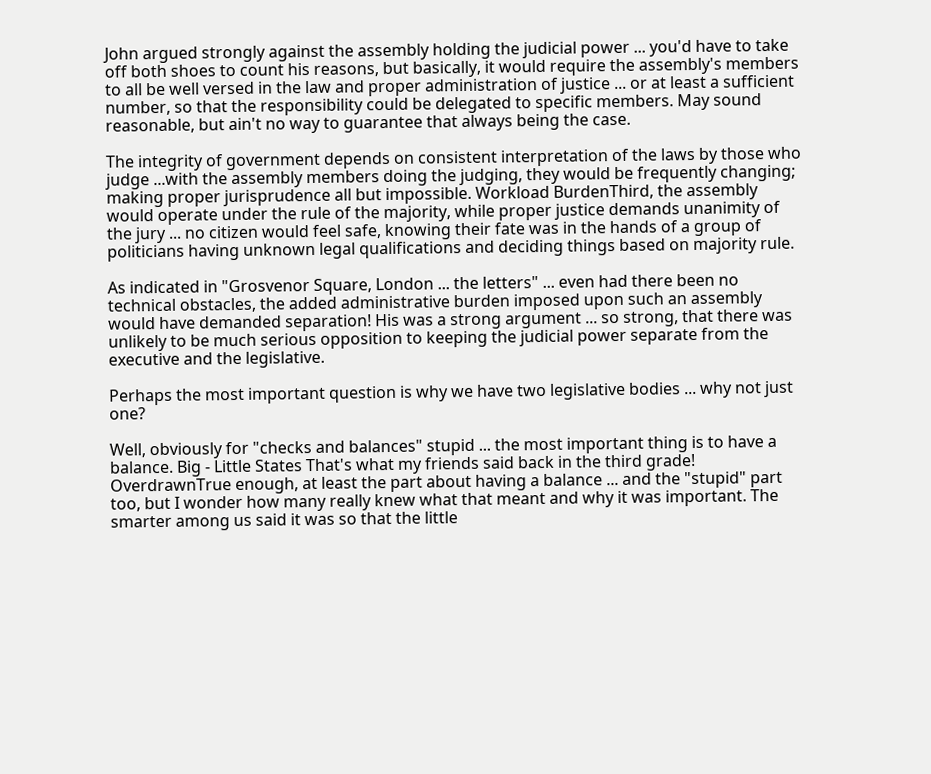John argued strongly against the assembly holding the judicial power ... you'd have to take off both shoes to count his reasons, but basically, it would require the assembly's members to all be well versed in the law and proper administration of justice ... or at least a sufficient number, so that the responsibility could be delegated to specific members. May sound reasonable, but ain't no way to guarantee that always being the case.

The integrity of government depends on consistent interpretation of the laws by those who judge ...with the assembly members doing the judging, they would be frequently changing; making proper jurisprudence all but impossible. Workload BurdenThird, the assembly would operate under the rule of the majority, while proper justice demands unanimity of the jury ... no citizen would feel safe, knowing their fate was in the hands of a group of politicians having unknown legal qualifications and deciding things based on majority rule.

As indicated in "Grosvenor Square, London ... the letters" ... even had there been no technical obstacles, the added administrative burden imposed upon such an assembly would have demanded separation! His was a strong argument ... so strong, that there was unlikely to be much serious opposition to keeping the judicial power separate from the executive and the legislative.

Perhaps the most important question is why we have two legislative bodies ... why not just one?

Well, obviously for "checks and balances" stupid ... the most important thing is to have a balance. Big - Little States That's what my friends said back in the third grade! OverdrawnTrue enough, at least the part about having a balance ... and the "stupid" part too, but I wonder how many really knew what that meant and why it was important. The smarter among us said it was so that the little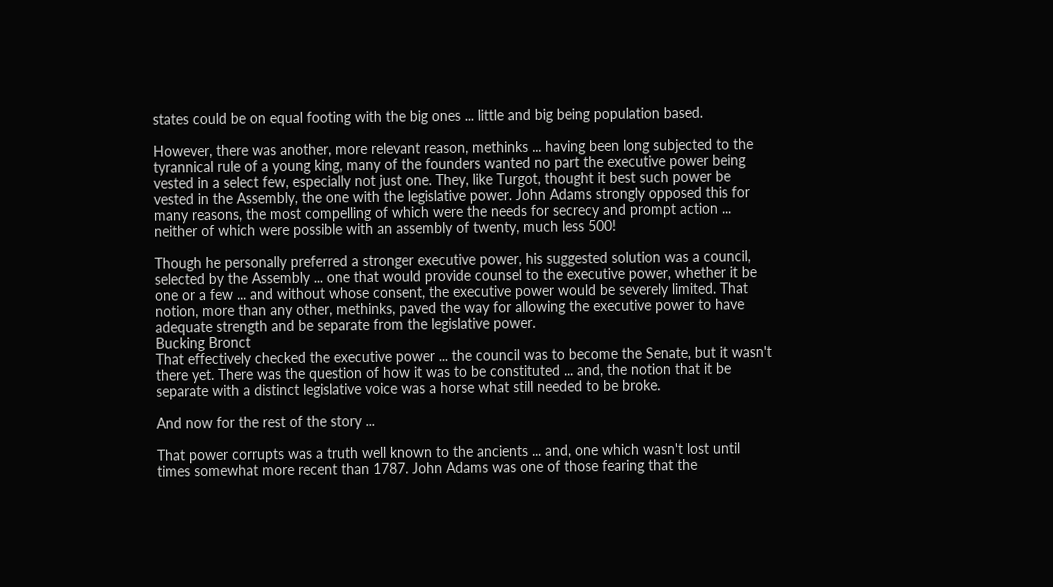states could be on equal footing with the big ones ... little and big being population based.

However, there was another, more relevant reason, methinks ... having been long subjected to the tyrannical rule of a young king, many of the founders wanted no part the executive power being vested in a select few, especially not just one. They, like Turgot, thought it best such power be vested in the Assembly, the one with the legislative power. John Adams strongly opposed this for many reasons, the most compelling of which were the needs for secrecy and prompt action ... neither of which were possible with an assembly of twenty, much less 500!

Though he personally preferred a stronger executive power, his suggested solution was a council, selected by the Assembly ... one that would provide counsel to the executive power, whether it be one or a few ... and without whose consent, the executive power would be severely limited. That notion, more than any other, methinks, paved the way for allowing the executive power to have adequate strength and be separate from the legislative power.
Bucking Bronct
That effectively checked the executive power ... the council was to become the Senate, but it wasn't there yet. There was the question of how it was to be constituted ... and, the notion that it be separate with a distinct legislative voice was a horse what still needed to be broke.

And now for the rest of the story ...

That power corrupts was a truth well known to the ancients ... and, one which wasn't lost until times somewhat more recent than 1787. John Adams was one of those fearing that the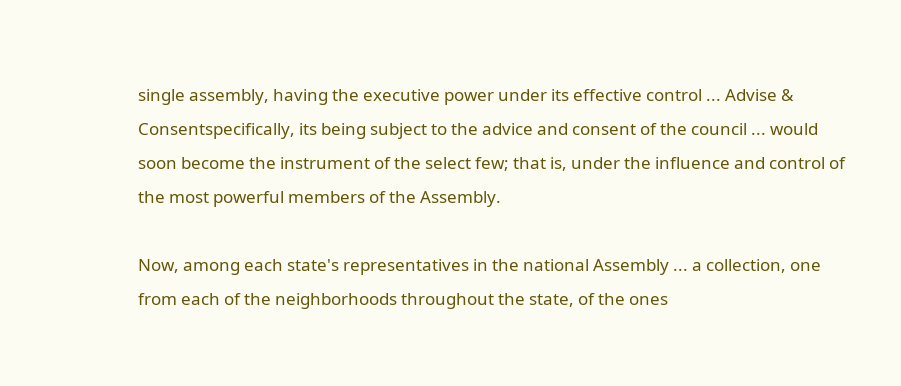single assembly, having the executive power under its effective control ... Advise & Consentspecifically, its being subject to the advice and consent of the council ... would soon become the instrument of the select few; that is, under the influence and control of the most powerful members of the Assembly.

Now, among each state's representatives in the national Assembly ... a collection, one from each of the neighborhoods throughout the state, of the ones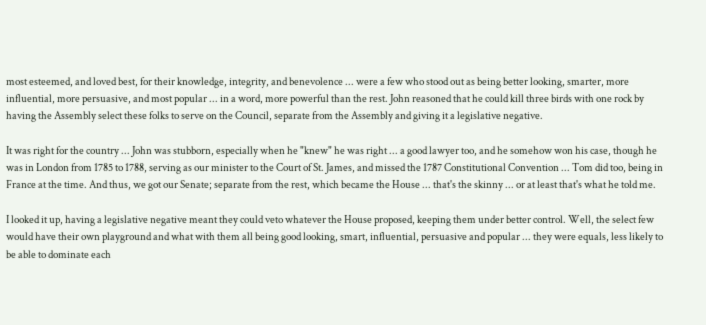most esteemed, and loved best, for their knowledge, integrity, and benevolence ... were a few who stood out as being better looking, smarter, more influential, more persuasive, and most popular ... in a word, more powerful than the rest. John reasoned that he could kill three birds with one rock by having the Assembly select these folks to serve on the Council, separate from the Assembly and giving it a legislative negative.

It was right for the country ... John was stubborn, especially when he "knew" he was right ... a good lawyer too, and he somehow won his case, though he was in London from 1785 to 1788, serving as our minister to the Court of St. James, and missed the 1787 Constitutional Convention ... Tom did too, being in France at the time. And thus, we got our Senate; separate from the rest, which became the House ... that's the skinny ... or at least that's what he told me.

I looked it up, having a legislative negative meant they could veto whatever the House proposed, keeping them under better control. Well, the select few would have their own playground and what with them all being good looking, smart, influential, persuasive and popular ... they were equals, less likely to be able to dominate each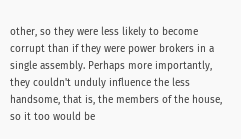other, so they were less likely to become corrupt than if they were power brokers in a single assembly. Perhaps more importantly, they couldn't unduly influence the less handsome, that is, the members of the house, so it too would be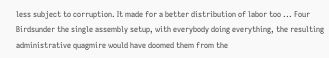less subject to corruption. It made for a better distribution of labor too ... Four Birdsunder the single assembly setup, with everybody doing everything, the resulting administrative quagmire would have doomed them from the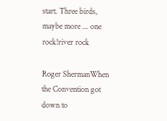start. Three birds, maybe more ... one rock!river rock

Roger ShermanWhen the Convention got down to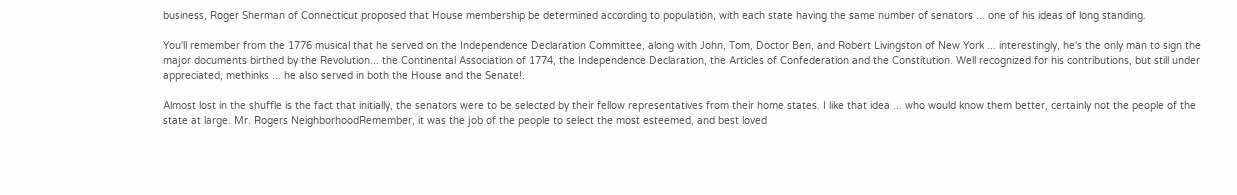business, Roger Sherman of Connecticut proposed that House membership be determined according to population, with each state having the same number of senators ... one of his ideas of long standing.

You'll remember from the 1776 musical that he served on the Independence Declaration Committee, along with John, Tom, Doctor Ben, and Robert Livingston of New York ... interestingly, he's the only man to sign the major documents birthed by the Revolution... the Continental Association of 1774, the Independence Declaration, the Articles of Confederation and the Constitution. Well recognized for his contributions, but still under appreciated, methinks ... he also served in both the House and the Senate!.

Almost lost in the shuffle is the fact that initially, the senators were to be selected by their fellow representatives from their home states. I like that idea ... who would know them better, certainly not the people of the state at large. Mr. Rogers NeighborhoodRemember, it was the job of the people to select the most esteemed, and best loved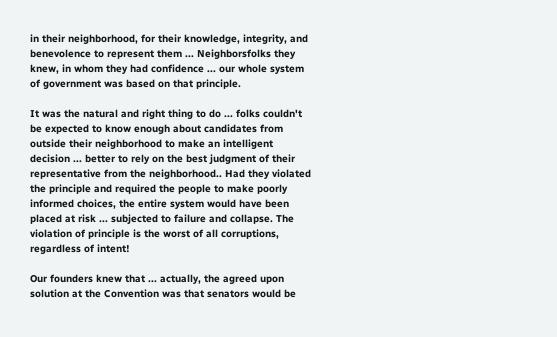in their neighborhood, for their knowledge, integrity, and benevolence to represent them ... Neighborsfolks they knew, in whom they had confidence ... our whole system of government was based on that principle.

It was the natural and right thing to do ... folks couldn't be expected to know enough about candidates from outside their neighborhood to make an intelligent decision ... better to rely on the best judgment of their representative from the neighborhood.. Had they violated the principle and required the people to make poorly informed choices, the entire system would have been placed at risk ... subjected to failure and collapse. The violation of principle is the worst of all corruptions, regardless of intent!

Our founders knew that ... actually, the agreed upon solution at the Convention was that senators would be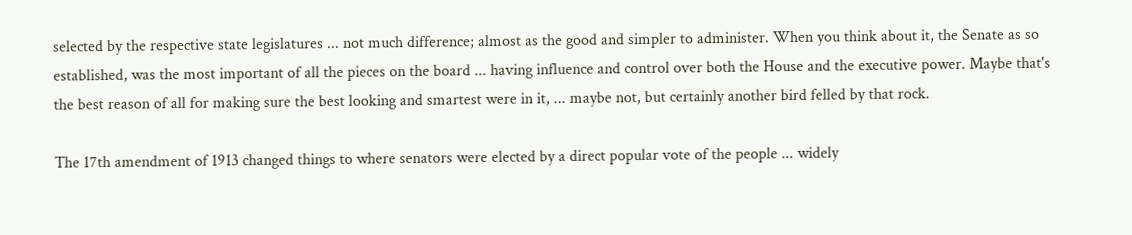selected by the respective state legislatures ... not much difference; almost as the good and simpler to administer. When you think about it, the Senate as so established, was the most important of all the pieces on the board ... having influence and control over both the House and the executive power. Maybe that's the best reason of all for making sure the best looking and smartest were in it, ... maybe not, but certainly another bird felled by that rock.

The 17th amendment of 1913 changed things to where senators were elected by a direct popular vote of the people ... widely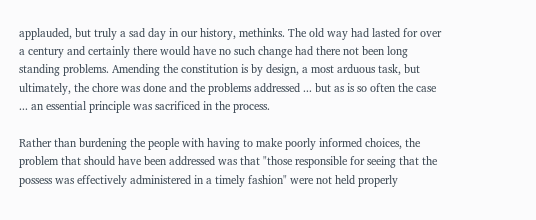applauded, but truly a sad day in our history, methinks. The old way had lasted for over a century and certainly there would have no such change had there not been long standing problems. Amending the constitution is by design, a most arduous task, but ultimately, the chore was done and the problems addressed ... but as is so often the case ... an essential principle was sacrificed in the process.

Rather than burdening the people with having to make poorly informed choices, the problem that should have been addressed was that "those responsible for seeing that the possess was effectively administered in a timely fashion" were not held properly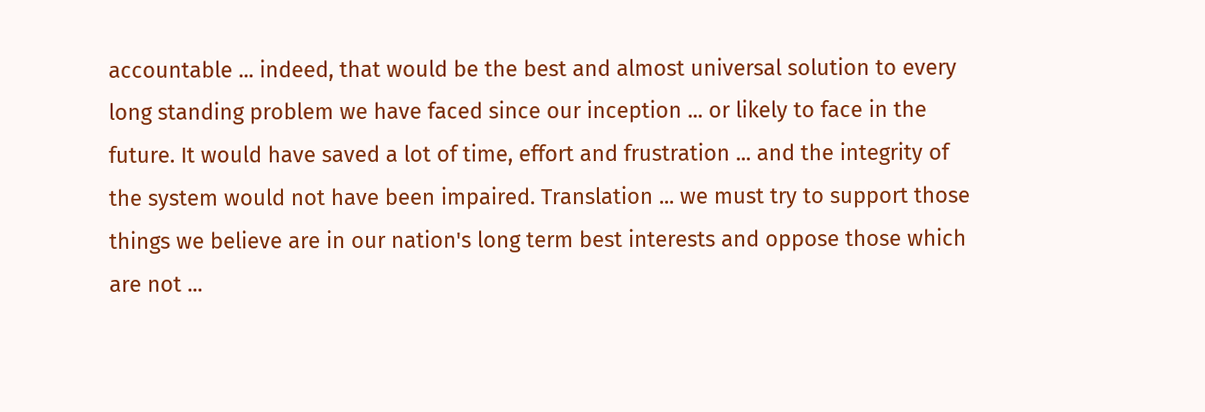accountable ... indeed, that would be the best and almost universal solution to every long standing problem we have faced since our inception ... or likely to face in the future. It would have saved a lot of time, effort and frustration ... and the integrity of the system would not have been impaired. Translation ... we must try to support those things we believe are in our nation's long term best interests and oppose those which are not ...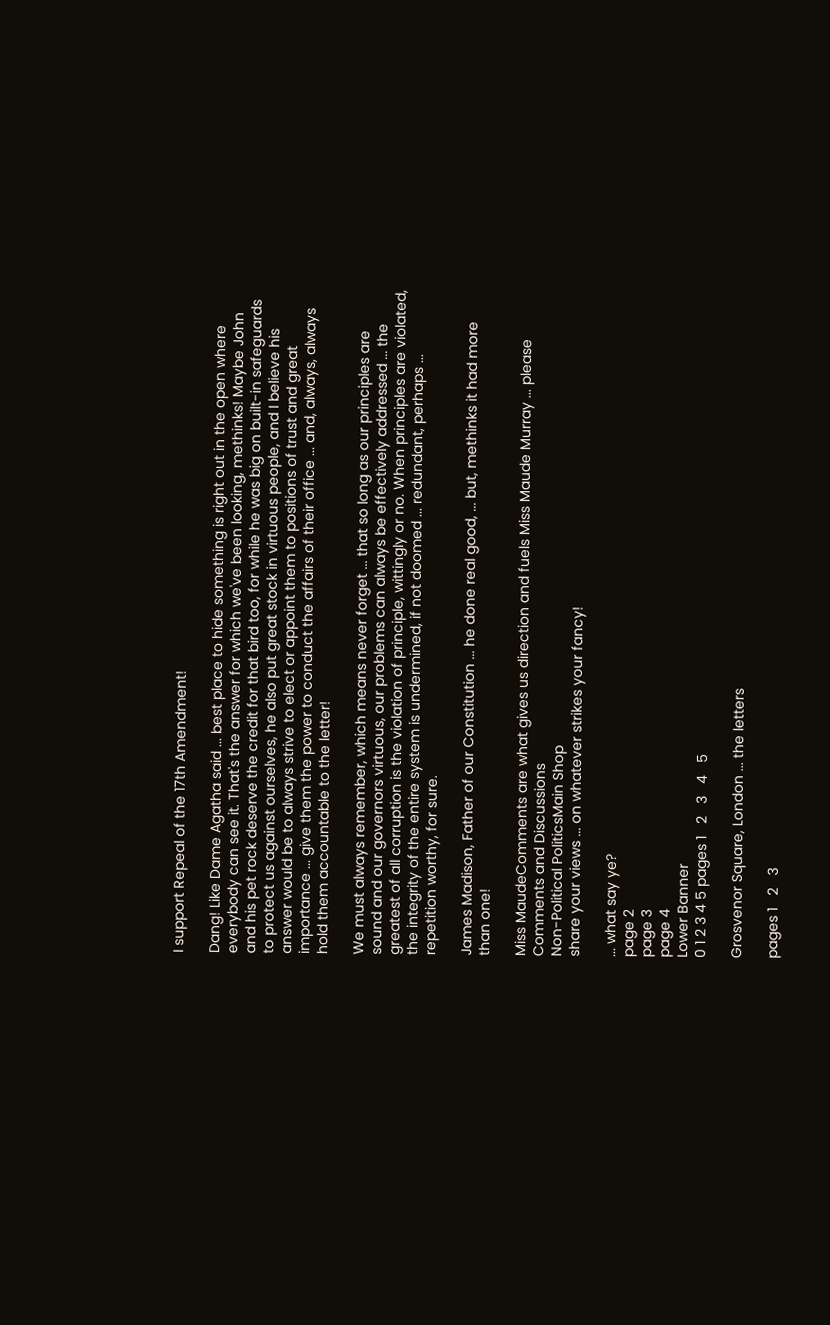I support Repeal of the 17th Amendment!

Dang! Like Dame Agatha said ... best place to hide something is right out in the open where everybody can see it. That's the answer for which we've been looking, methinks! Maybe John and his pet rock deserve the credit for that bird too, for while he was big on built-in safeguards to protect us against ourselves, he also put great stock in virtuous people, and I believe his answer would be to always strive to elect or appoint them to positions of trust and great importance ... give them the power to conduct the affairs of their office ... and, always, always hold them accountable to the letter!

We must always remember, which means never forget ... that so long as our principles are sound and our governors virtuous, our problems can always be effectively addressed ... the greatest of all corruption is the violation of principle, wittingly or no. When principles are violated, the integrity of the entire system is undermined, if not doomed ... redundant, perhaps ... repetition worthy, for sure.

James Madison, Father of our Constitution ... he done real good, ... but, methinks it had more than one!

Miss MaudeComments are what gives us direction and fuels Miss Maude Murray ... please
Comments and Discussions
Non-Political PoliticsMain Shop
share your views ... on whatever strikes your fancy!

... what say ye?
page 2
page 3
page 4
Lower Banner
0 1 2 3 4 5 pages 1   2   3   4   5

Grosvenor Square, London ... the letters

pages 1   2   3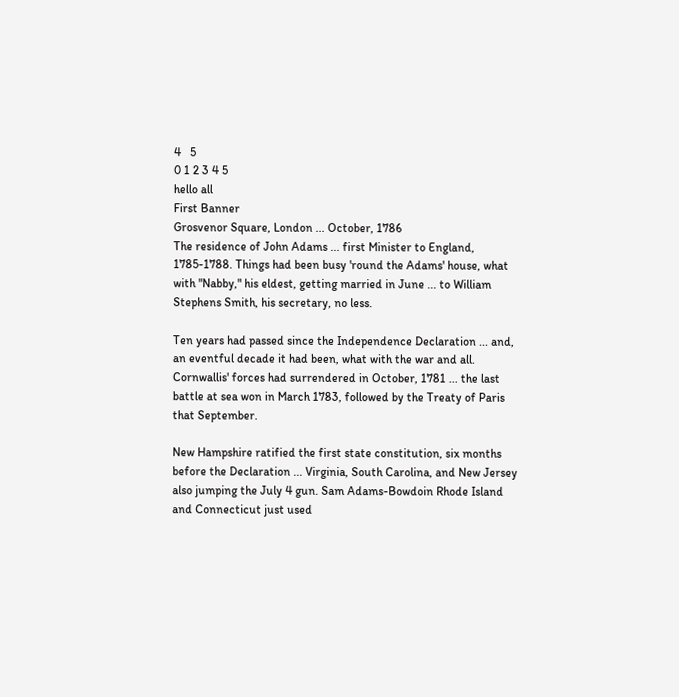4   5
0 1 2 3 4 5
hello all
First Banner
Grosvenor Square, London ... October, 1786
The residence of John Adams ... first Minister to England, 1785-1788. Things had been busy 'round the Adams' house, what with "Nabby," his eldest, getting married in June ... to William Stephens Smith, his secretary, no less.

Ten years had passed since the Independence Declaration ... and, an eventful decade it had been, what with the war and all. Cornwallis' forces had surrendered in October, 1781 ... the last battle at sea won in March 1783, followed by the Treaty of Paris that September.

New Hampshire ratified the first state constitution, six months before the Declaration ... Virginia, South Carolina, and New Jersey also jumping the July 4 gun. Sam Adams-Bowdoin Rhode Island and Connecticut just used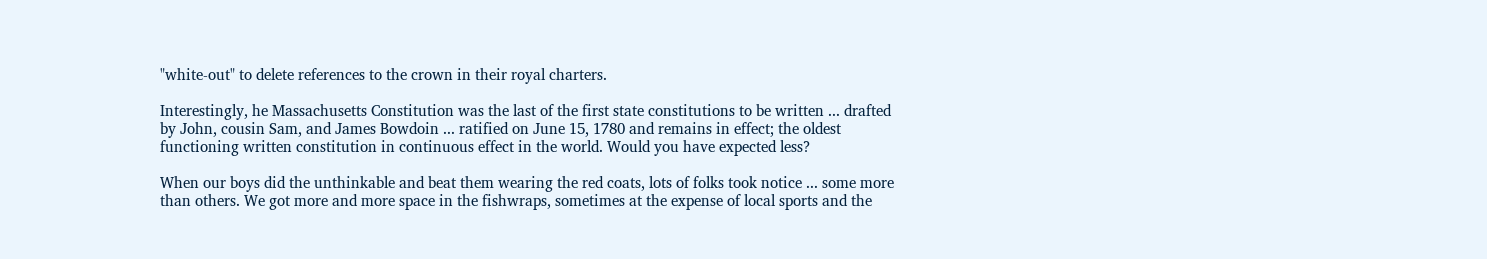"white-out" to delete references to the crown in their royal charters.

Interestingly, he Massachusetts Constitution was the last of the first state constitutions to be written ... drafted by John, cousin Sam, and James Bowdoin ... ratified on June 15, 1780 and remains in effect; the oldest functioning written constitution in continuous effect in the world. Would you have expected less?

When our boys did the unthinkable and beat them wearing the red coats, lots of folks took notice ... some more than others. We got more and more space in the fishwraps, sometimes at the expense of local sports and the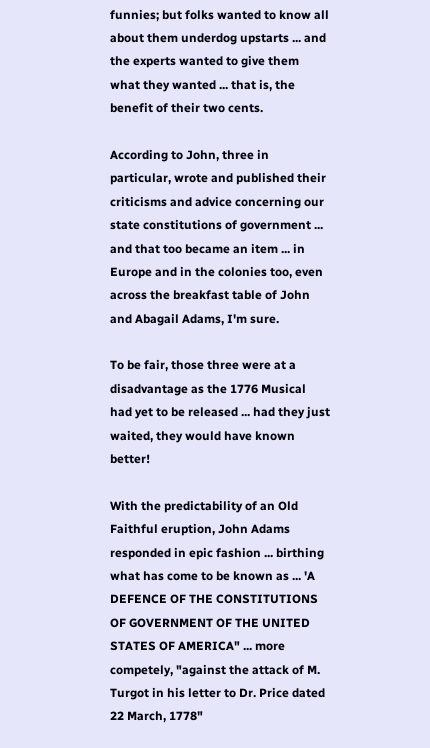funnies; but folks wanted to know all about them underdog upstarts ... and the experts wanted to give them what they wanted ... that is, the benefit of their two cents.

According to John, three in particular, wrote and published their criticisms and advice concerning our state constitutions of government ... and that too became an item ... in Europe and in the colonies too, even across the breakfast table of John and Abagail Adams, I'm sure.

To be fair, those three were at a disadvantage as the 1776 Musical had yet to be released ... had they just waited, they would have known better!

With the predictability of an Old Faithful eruption, John Adams responded in epic fashion ... birthing what has come to be known as ... 'A DEFENCE OF THE CONSTITUTIONS OF GOVERNMENT OF THE UNITED STATES OF AMERICA" ... more competely, "against the attack of M. Turgot in his letter to Dr. Price dated 22 March, 1778"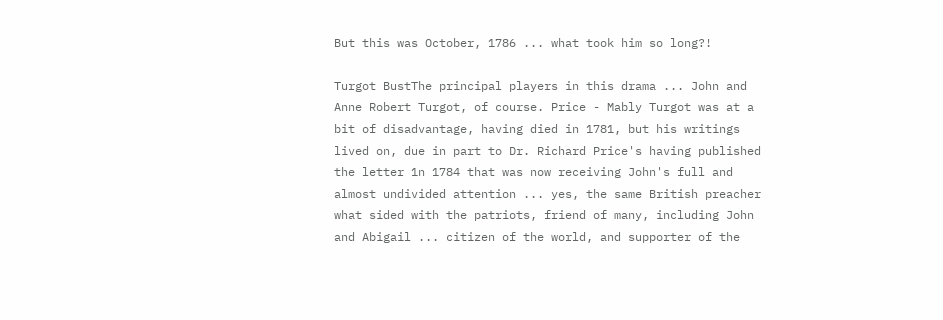But this was October, 1786 ... what took him so long?!

Turgot BustThe principal players in this drama ... John and Anne Robert Turgot, of course. Price - Mably Turgot was at a bit of disadvantage, having died in 1781, but his writings lived on, due in part to Dr. Richard Price's having published the letter 1n 1784 that was now receiving John's full and almost undivided attention ... yes, the same British preacher what sided with the patriots, friend of many, including John and Abigail ... citizen of the world, and supporter of the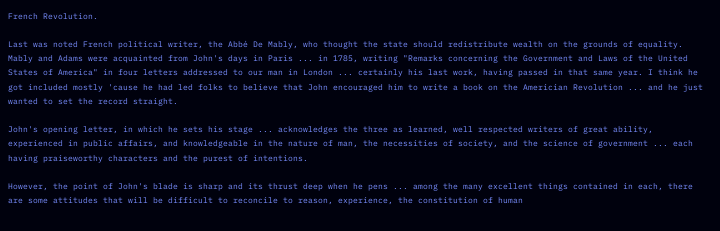French Revolution.

Last was noted French political writer, the Abbé De Mably, who thought the state should redistribute wealth on the grounds of equality. Mably and Adams were acquainted from John's days in Paris ... in 1785, writing "Remarks concerning the Government and Laws of the United States of America" in four letters addressed to our man in London ... certainly his last work, having passed in that same year. I think he got included mostly 'cause he had led folks to believe that John encouraged him to write a book on the Americian Revolution ... and he just wanted to set the record straight.

John's opening letter, in which he sets his stage ... acknowledges the three as learned, well respected writers of great ability, experienced in public affairs, and knowledgeable in the nature of man, the necessities of society, and the science of government ... each having praiseworthy characters and the purest of intentions.

However, the point of John's blade is sharp and its thrust deep when he pens ... among the many excellent things contained in each, there are some attitudes that will be difficult to reconcile to reason, experience, the constitution of human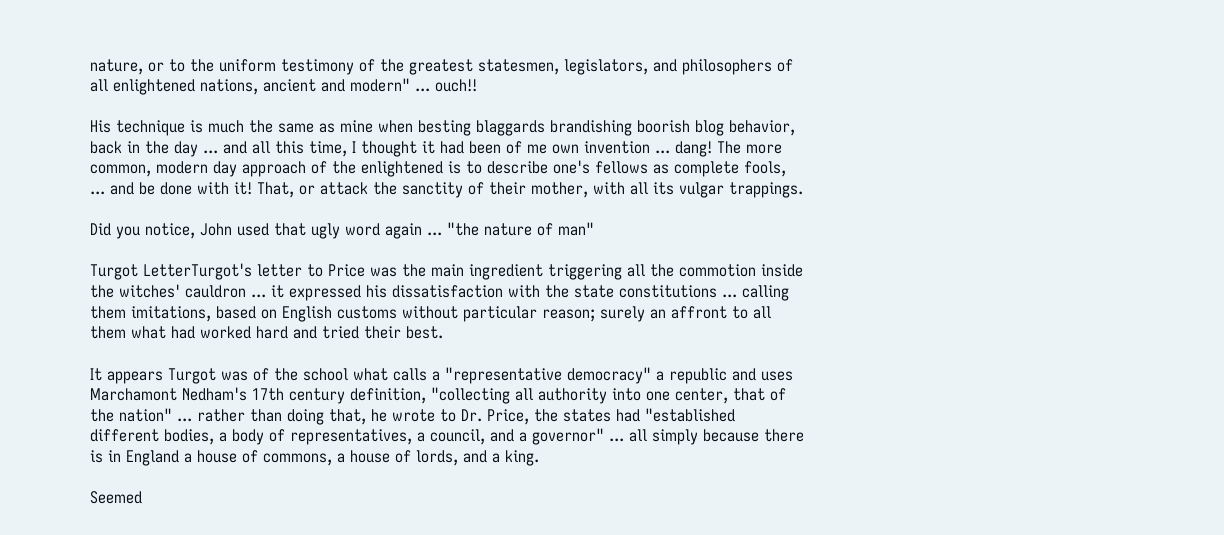nature, or to the uniform testimony of the greatest statesmen, legislators, and philosophers of all enlightened nations, ancient and modern" ... ouch!!

His technique is much the same as mine when besting blaggards brandishing boorish blog behavior, back in the day ... and all this time, I thought it had been of me own invention ... dang! The more common, modern day approach of the enlightened is to describe one's fellows as complete fools, ... and be done with it! That, or attack the sanctity of their mother, with all its vulgar trappings.

Did you notice, John used that ugly word again ... "the nature of man"

Turgot LetterTurgot's letter to Price was the main ingredient triggering all the commotion inside the witches' cauldron ... it expressed his dissatisfaction with the state constitutions ... calling them imitations, based on English customs without particular reason; surely an affront to all them what had worked hard and tried their best.

It appears Turgot was of the school what calls a "representative democracy" a republic and uses Marchamont Nedham's 17th century definition, "collecting all authority into one center, that of the nation" ... rather than doing that, he wrote to Dr. Price, the states had "established different bodies, a body of representatives, a council, and a governor" ... all simply because there is in England a house of commons, a house of lords, and a king.

Seemed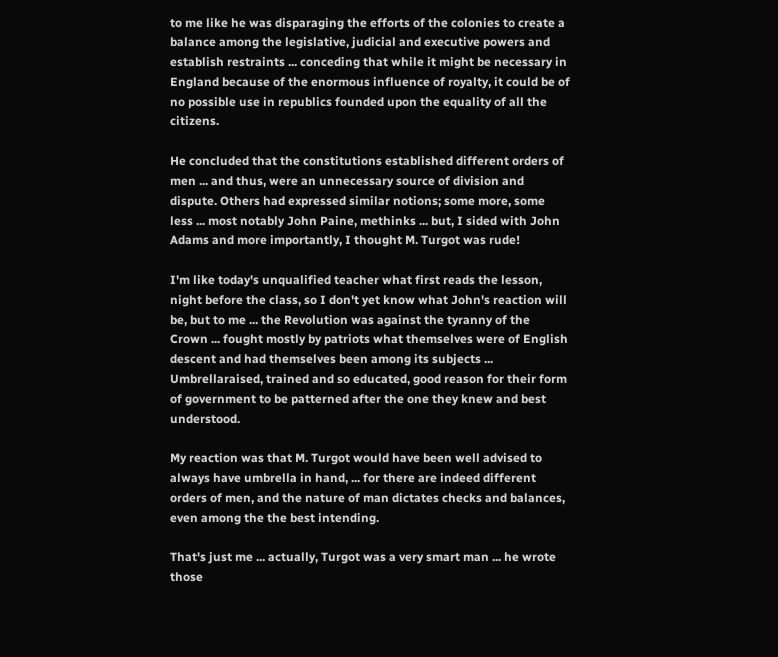to me like he was disparaging the efforts of the colonies to create a balance among the legislative, judicial and executive powers and establish restraints ... conceding that while it might be necessary in England because of the enormous influence of royalty, it could be of no possible use in republics founded upon the equality of all the citizens.

He concluded that the constitutions established different orders of men ... and thus, were an unnecessary source of division and dispute. Others had expressed similar notions; some more, some less ... most notably John Paine, methinks ... but, I sided with John Adams and more importantly, I thought M. Turgot was rude!

I'm like today's unqualified teacher what first reads the lesson, night before the class, so I don't yet know what John's reaction will be, but to me ... the Revolution was against the tyranny of the Crown ... fought mostly by patriots what themselves were of English descent and had themselves been among its subjects ... Umbrellaraised, trained and so educated, good reason for their form of government to be patterned after the one they knew and best understood.

My reaction was that M. Turgot would have been well advised to always have umbrella in hand, ... for there are indeed different orders of men, and the nature of man dictates checks and balances, even among the the best intending.

That's just me ... actually, Turgot was a very smart man ... he wrote those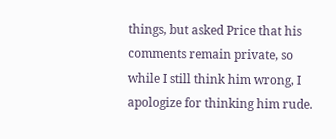things, but asked Price that his comments remain private, so while I still think him wrong, I apologize for thinking him rude.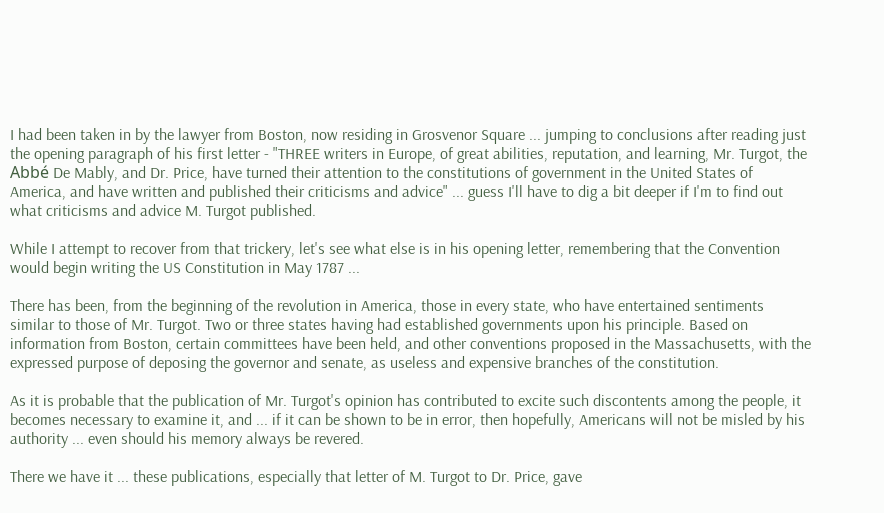I had been taken in by the lawyer from Boston, now residing in Grosvenor Square ... jumping to conclusions after reading just the opening paragraph of his first letter - "THREE writers in Europe, of great abilities, reputation, and learning, Mr. Turgot, the Abbé De Mably, and Dr. Price, have turned their attention to the constitutions of government in the United States of America, and have written and published their criticisms and advice" ... guess I'll have to dig a bit deeper if I'm to find out what criticisms and advice M. Turgot published.

While I attempt to recover from that trickery, let's see what else is in his opening letter, remembering that the Convention would begin writing the US Constitution in May 1787 ...

There has been, from the beginning of the revolution in America, those in every state, who have entertained sentiments similar to those of Mr. Turgot. Two or three states having had established governments upon his principle. Based on information from Boston, certain committees have been held, and other conventions proposed in the Massachusetts, with the expressed purpose of deposing the governor and senate, as useless and expensive branches of the constitution.

As it is probable that the publication of Mr. Turgot's opinion has contributed to excite such discontents among the people, it becomes necessary to examine it, and ... if it can be shown to be in error, then hopefully, Americans will not be misled by his authority ... even should his memory always be revered.

There we have it ... these publications, especially that letter of M. Turgot to Dr. Price, gave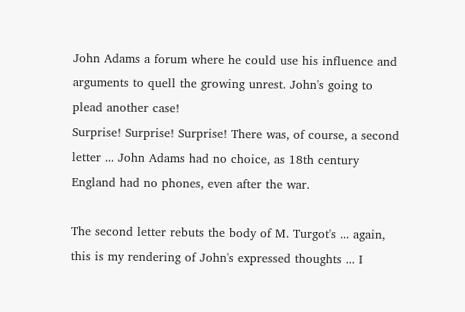John Adams a forum where he could use his influence and arguments to quell the growing unrest. John's going to plead another case!
Surprise! Surprise! Surprise! There was, of course, a second letter ... John Adams had no choice, as 18th century England had no phones, even after the war.

The second letter rebuts the body of M. Turgot's ... again, this is my rendering of John's expressed thoughts ... I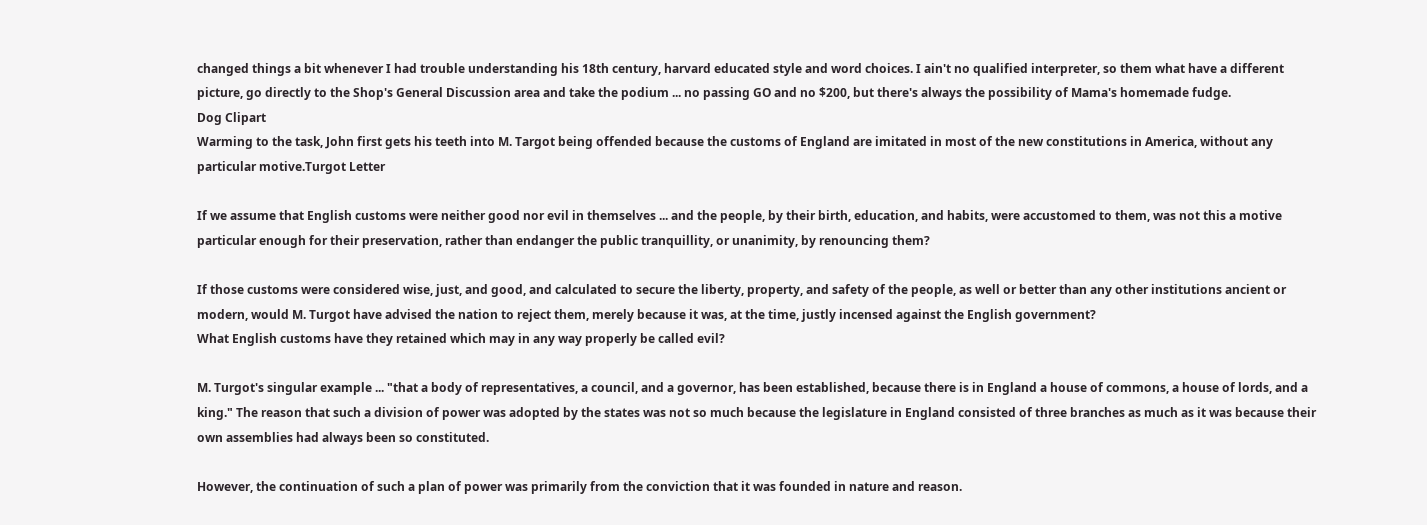changed things a bit whenever I had trouble understanding his 18th century, harvard educated style and word choices. I ain't no qualified interpreter, so them what have a different picture, go directly to the Shop's General Discussion area and take the podium ... no passing GO and no $200, but there's always the possibility of Mama's homemade fudge.
Dog Clipart
Warming to the task, John first gets his teeth into M. Targot being offended because the customs of England are imitated in most of the new constitutions in America, without any particular motive.Turgot Letter

If we assume that English customs were neither good nor evil in themselves ... and the people, by their birth, education, and habits, were accustomed to them, was not this a motive particular enough for their preservation, rather than endanger the public tranquillity, or unanimity, by renouncing them?

If those customs were considered wise, just, and good, and calculated to secure the liberty, property, and safety of the people, as well or better than any other institutions ancient or modern, would M. Turgot have advised the nation to reject them, merely because it was, at the time, justly incensed against the English government?
What English customs have they retained which may in any way properly be called evil?

M. Turgot's singular example ... "that a body of representatives, a council, and a governor, has been established, because there is in England a house of commons, a house of lords, and a king." The reason that such a division of power was adopted by the states was not so much because the legislature in England consisted of three branches as much as it was because their own assemblies had always been so constituted.

However, the continuation of such a plan of power was primarily from the conviction that it was founded in nature and reason.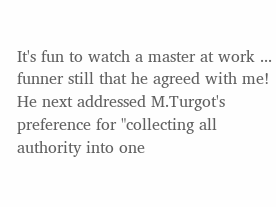It's fun to watch a master at work ... funner still that he agreed with me! He next addressed M.Turgot's preference for "collecting all authority into one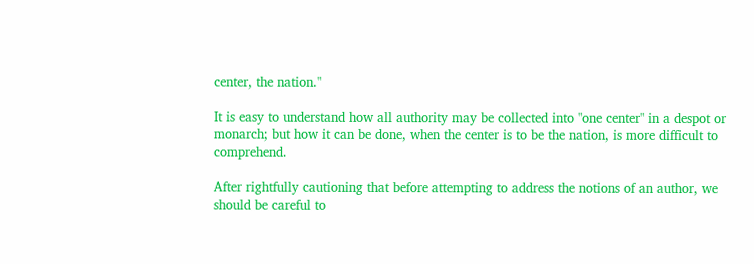center, the nation."

It is easy to understand how all authority may be collected into "one center" in a despot or monarch; but how it can be done, when the center is to be the nation, is more difficult to comprehend.

After rightfully cautioning that before attempting to address the notions of an author, we should be careful to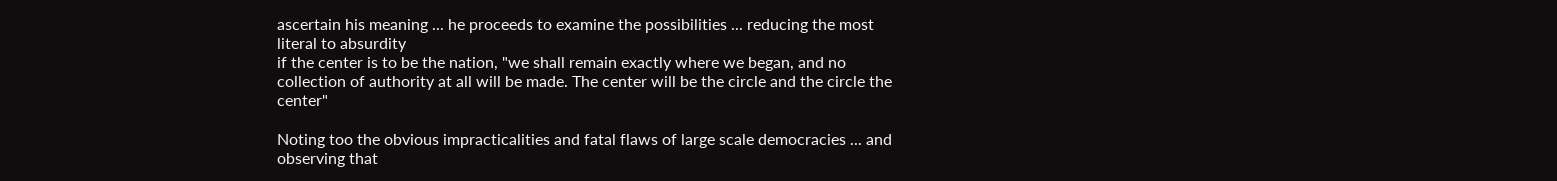ascertain his meaning ... he proceeds to examine the possibilities ... reducing the most literal to absurdity
if the center is to be the nation, "we shall remain exactly where we began, and no collection of authority at all will be made. The center will be the circle and the circle the center"

Noting too the obvious impracticalities and fatal flaws of large scale democracies ... and observing that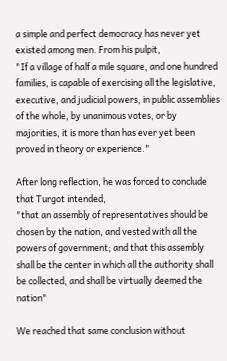a simple and perfect democracy has never yet existed among men. From his pulpit,
"If a village of half a mile square, and one hundred families, is capable of exercising all the legislative, executive, and judicial powers, in public assemblies of the whole, by unanimous votes, or by majorities, it is more than has ever yet been proved in theory or experience."

After long reflection, he was forced to conclude that Turgot intended,
"that an assembly of representatives should be chosen by the nation, and vested with all the powers of government; and that this assembly shall be the center in which all the authority shall be collected, and shall be virtually deemed the nation"

We reached that same conclusion without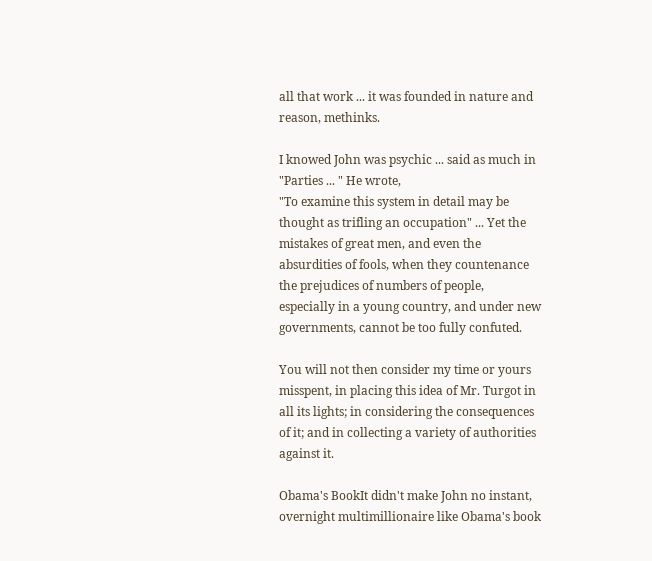all that work ... it was founded in nature and reason, methinks.

I knowed John was psychic ... said as much in "Parties ... " He wrote,
"To examine this system in detail may be thought as trifling an occupation" ... Yet the mistakes of great men, and even the absurdities of fools, when they countenance the prejudices of numbers of people, especially in a young country, and under new governments, cannot be too fully confuted.

You will not then consider my time or yours misspent, in placing this idea of Mr. Turgot in all its lights; in considering the consequences of it; and in collecting a variety of authorities against it.

Obama's BookIt didn't make John no instant, overnight multimillionaire like Obama's book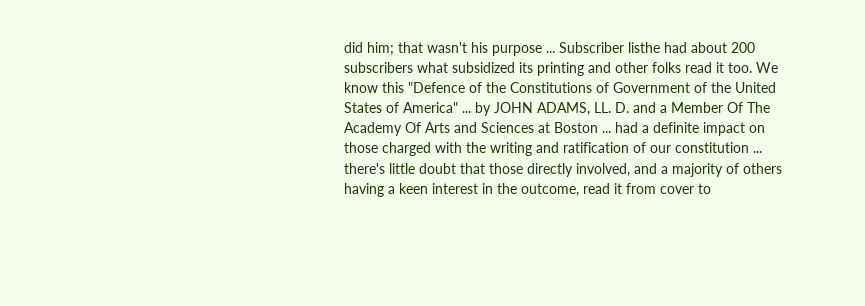did him; that wasn't his purpose ... Subscriber listhe had about 200 subscribers what subsidized its printing and other folks read it too. We know this "Defence of the Constitutions of Government of the United States of America" ... by JOHN ADAMS, LL. D. and a Member Of The Academy Of Arts and Sciences at Boston ... had a definite impact on those charged with the writing and ratification of our constitution ... there's little doubt that those directly involved, and a majority of others having a keen interest in the outcome, read it from cover to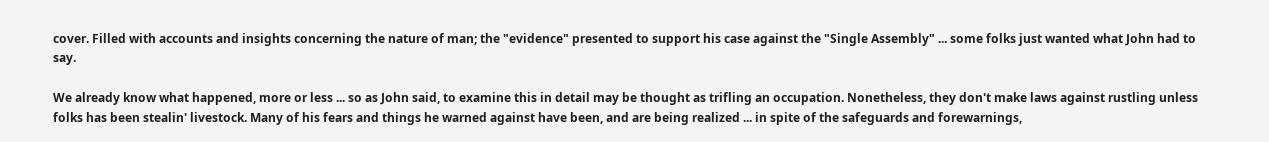cover. Filled with accounts and insights concerning the nature of man; the "evidence" presented to support his case against the "Single Assembly" ... some folks just wanted what John had to say.

We already know what happened, more or less ... so as John said, to examine this in detail may be thought as trifling an occupation. Nonetheless, they don't make laws against rustling unless folks has been stealin' livestock. Many of his fears and things he warned against have been, and are being realized ... in spite of the safeguards and forewarnings,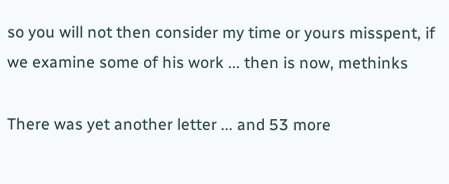so you will not then consider my time or yours misspent, if we examine some of his work ... then is now, methinks

There was yet another letter ... and 53 more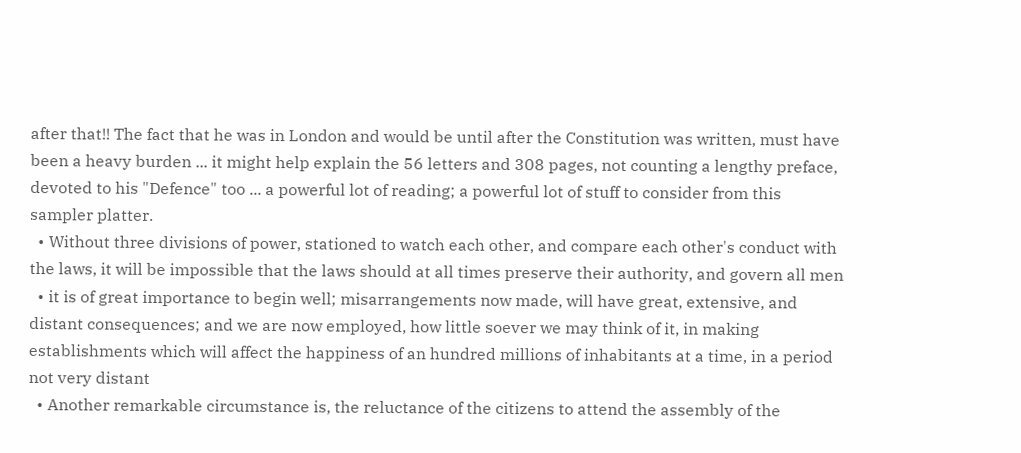after that!! The fact that he was in London and would be until after the Constitution was written, must have been a heavy burden ... it might help explain the 56 letters and 308 pages, not counting a lengthy preface, devoted to his "Defence" too ... a powerful lot of reading; a powerful lot of stuff to consider from this sampler platter.
  • Without three divisions of power, stationed to watch each other, and compare each other's conduct with the laws, it will be impossible that the laws should at all times preserve their authority, and govern all men
  • it is of great importance to begin well; misarrangements now made, will have great, extensive, and distant consequences; and we are now employed, how little soever we may think of it, in making establishments which will affect the happiness of an hundred millions of inhabitants at a time, in a period not very distant
  • Another remarkable circumstance is, the reluctance of the citizens to attend the assembly of the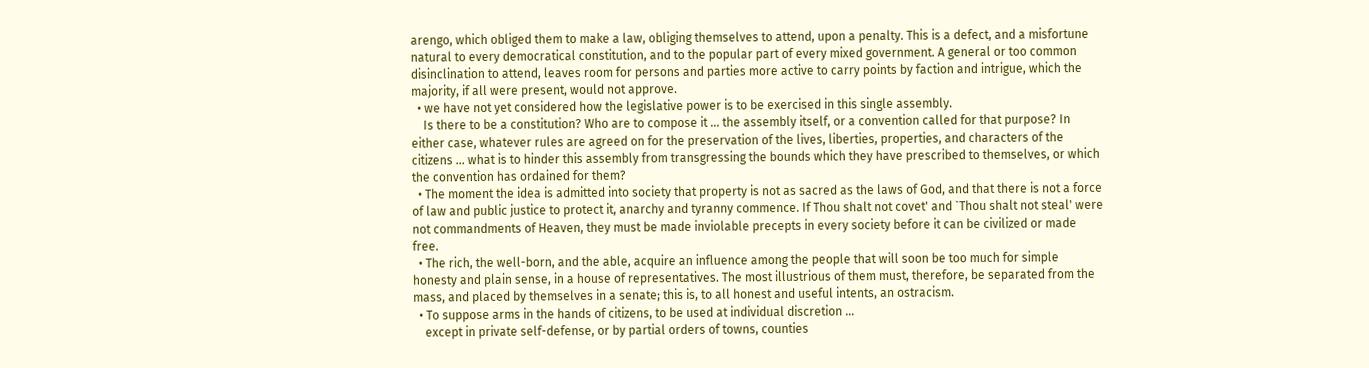arengo, which obliged them to make a law, obliging themselves to attend, upon a penalty. This is a defect, and a misfortune natural to every democratical constitution, and to the popular part of every mixed government. A general or too common disinclination to attend, leaves room for persons and parties more active to carry points by faction and intrigue, which the majority, if all were present, would not approve.
  • we have not yet considered how the legislative power is to be exercised in this single assembly.
    Is there to be a constitution? Who are to compose it ... the assembly itself, or a convention called for that purpose? In either case, whatever rules are agreed on for the preservation of the lives, liberties, properties, and characters of the citizens ... what is to hinder this assembly from transgressing the bounds which they have prescribed to themselves, or which the convention has ordained for them?
  • The moment the idea is admitted into society that property is not as sacred as the laws of God, and that there is not a force of law and public justice to protect it, anarchy and tyranny commence. If Thou shalt not covet' and `Thou shalt not steal' were not commandments of Heaven, they must be made inviolable precepts in every society before it can be civilized or made free.
  • The rich, the well-born, and the able, acquire an influence among the people that will soon be too much for simple honesty and plain sense, in a house of representatives. The most illustrious of them must, therefore, be separated from the mass, and placed by themselves in a senate; this is, to all honest and useful intents, an ostracism.
  • To suppose arms in the hands of citizens, to be used at individual discretion ...
    except in private self-defense, or by partial orders of towns, counties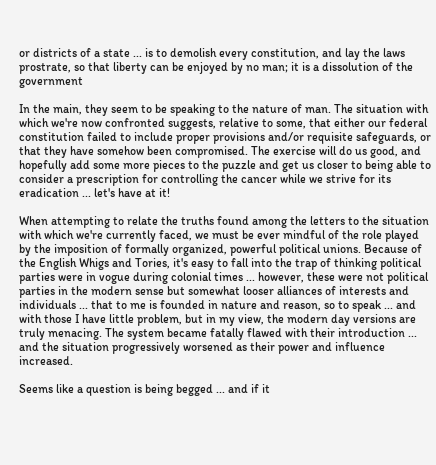or districts of a state ... is to demolish every constitution, and lay the laws prostrate, so that liberty can be enjoyed by no man; it is a dissolution of the government

In the main, they seem to be speaking to the nature of man. The situation with which we're now confronted suggests, relative to some, that either our federal constitution failed to include proper provisions and/or requisite safeguards, or that they have somehow been compromised. The exercise will do us good, and hopefully add some more pieces to the puzzle and get us closer to being able to consider a prescription for controlling the cancer while we strive for its eradication ... let's have at it!

When attempting to relate the truths found among the letters to the situation with which we're currently faced, we must be ever mindful of the role played by the imposition of formally organized, powerful political unions. Because of the English Whigs and Tories, it's easy to fall into the trap of thinking political parties were in vogue during colonial times ... however, these were not political parties in the modern sense but somewhat looser alliances of interests and individuals ... that to me is founded in nature and reason, so to speak ... and with those I have little problem, but in my view, the modern day versions are truly menacing. The system became fatally flawed with their introduction ... and the situation progressively worsened as their power and influence increased.

Seems like a question is being begged ... and if it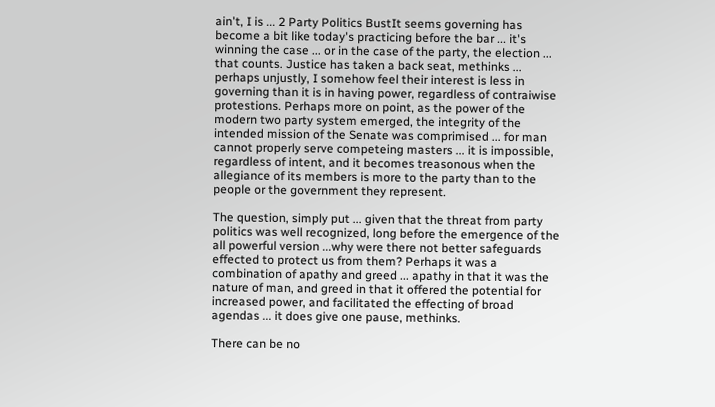ain't, I is ... 2 Party Politics BustIt seems governing has become a bit like today's practicing before the bar ... it's winning the case ... or in the case of the party, the election ... that counts. Justice has taken a back seat, methinks ... perhaps unjustly, I somehow feel their interest is less in governing than it is in having power, regardless of contraiwise protestions. Perhaps more on point, as the power of the modern two party system emerged, the integrity of the intended mission of the Senate was comprimised ... for man cannot properly serve competeing masters ... it is impossible, regardless of intent, and it becomes treasonous when the allegiance of its members is more to the party than to the people or the government they represent.

The question, simply put ... given that the threat from party politics was well recognized, long before the emergence of the all powerful version ...why were there not better safeguards effected to protect us from them? Perhaps it was a combination of apathy and greed ... apathy in that it was the nature of man, and greed in that it offered the potential for increased power, and facilitated the effecting of broad agendas ... it does give one pause, methinks.

There can be no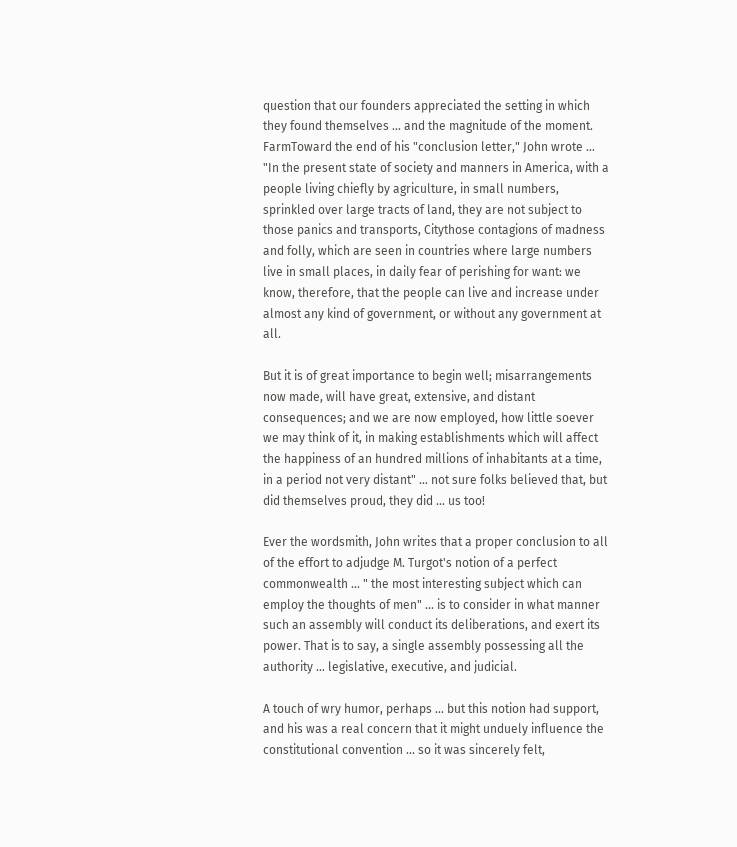question that our founders appreciated the setting in which they found themselves ... and the magnitude of the moment. FarmToward the end of his "conclusion letter," John wrote ... "In the present state of society and manners in America, with a people living chiefly by agriculture, in small numbers, sprinkled over large tracts of land, they are not subject to those panics and transports, Citythose contagions of madness and folly, which are seen in countries where large numbers live in small places, in daily fear of perishing for want: we know, therefore, that the people can live and increase under almost any kind of government, or without any government at all.

But it is of great importance to begin well; misarrangements now made, will have great, extensive, and distant consequences; and we are now employed, how little soever we may think of it, in making establishments which will affect the happiness of an hundred millions of inhabitants at a time, in a period not very distant" ... not sure folks believed that, but did themselves proud, they did ... us too!

Ever the wordsmith, John writes that a proper conclusion to all of the effort to adjudge M. Turgot's notion of a perfect commonwealth ... " the most interesting subject which can employ the thoughts of men" ... is to consider in what manner such an assembly will conduct its deliberations, and exert its power. That is to say, a single assembly possessing all the authority ... legislative, executive, and judicial.

A touch of wry humor, perhaps ... but this notion had support, and his was a real concern that it might unduely influence the constitutional convention ... so it was sincerely felt,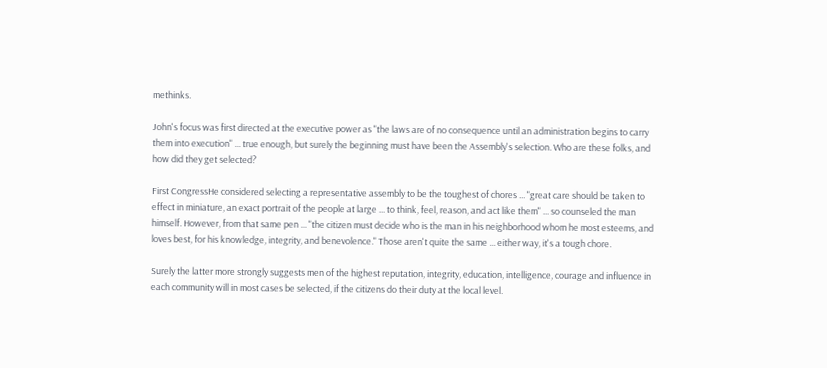methinks.

John's focus was first directed at the executive power as "the laws are of no consequence until an administration begins to carry them into execution" ... true enough, but surely the beginning must have been the Assembly's selection. Who are these folks, and how did they get selected?

First CongressHe considered selecting a representative assembly to be the toughest of chores ... "great care should be taken to effect in miniature, an exact portrait of the people at large ... to think, feel, reason, and act like them" ... so counseled the man himself. However, from that same pen ... "the citizen must decide who is the man in his neighborhood whom he most esteems, and loves best, for his knowledge, integrity, and benevolence." Those aren't quite the same ... either way, it's a tough chore.

Surely the latter more strongly suggests men of the highest reputation, integrity, education, intelligence, courage and influence in each community will in most cases be selected, if the citizens do their duty at the local level.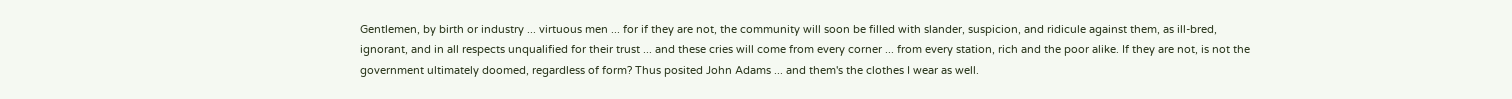Gentlemen, by birth or industry ... virtuous men ... for if they are not, the community will soon be filled with slander, suspicion, and ridicule against them, as ill-bred, ignorant, and in all respects unqualified for their trust ... and these cries will come from every corner ... from every station, rich and the poor alike. If they are not, is not the government ultimately doomed, regardless of form? Thus posited John Adams ... and them's the clothes I wear as well.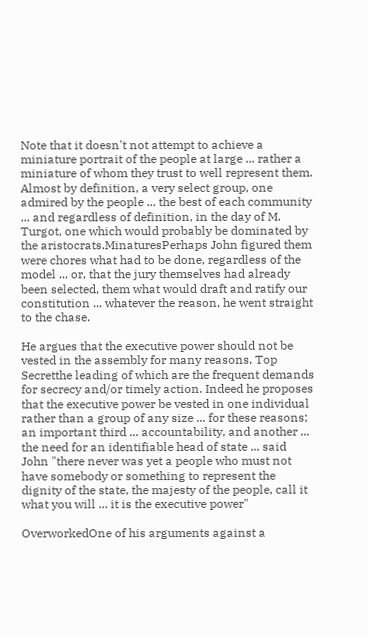Note that it doesn't not attempt to achieve a miniature portrait of the people at large ... rather a miniature of whom they trust to well represent them. Almost by definition, a very select group, one admired by the people ... the best of each community ... and regardless of definition, in the day of M. Turgot, one which would probably be dominated by the aristocrats.MinaturesPerhaps John figured them were chores what had to be done, regardless of the model ... or, that the jury themselves had already been selected, them what would draft and ratify our constitution ... whatever the reason, he went straight to the chase.

He argues that the executive power should not be vested in the assembly for many reasons, Top Secretthe leading of which are the frequent demands for secrecy and/or timely action. Indeed he proposes that the executive power be vested in one individual rather than a group of any size ... for these reasons; an important third ... accountability, and another ... the need for an identifiable head of state ... said John "there never was yet a people who must not have somebody or something to represent the dignity of the state, the majesty of the people, call it what you will ... it is the executive power"

OverworkedOne of his arguments against a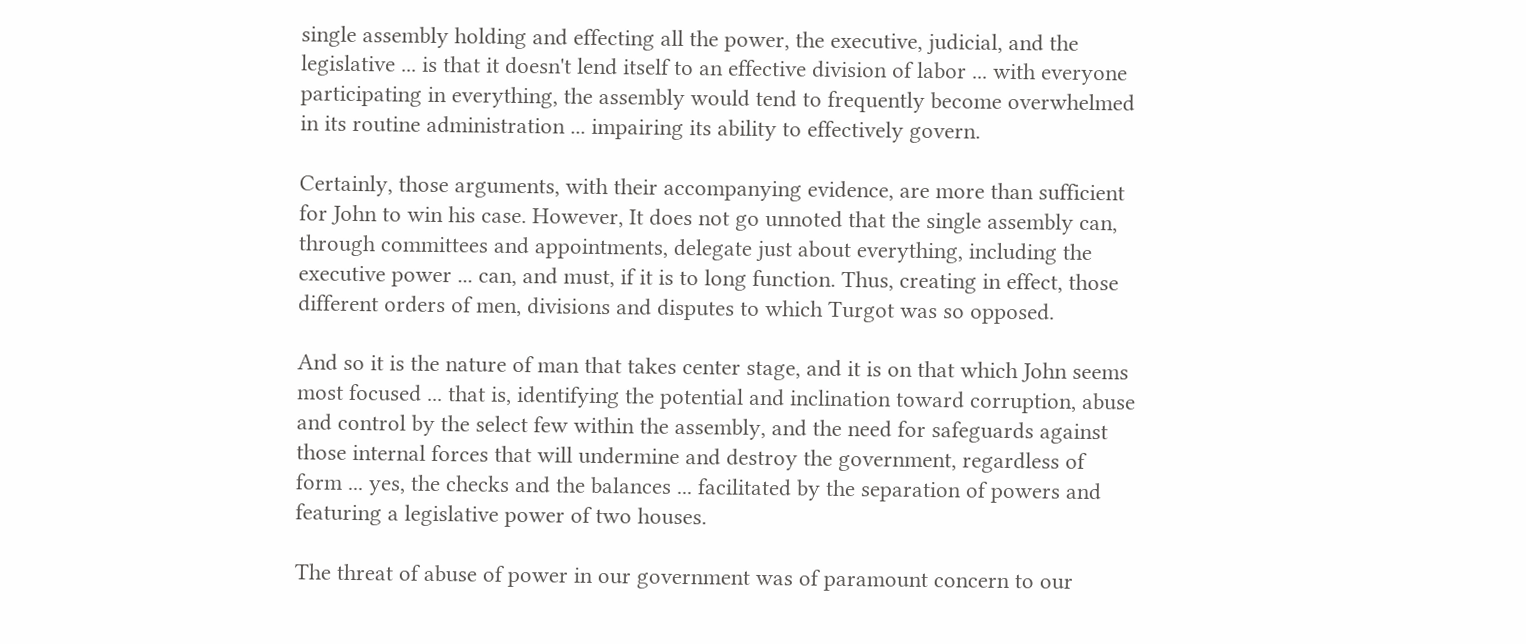single assembly holding and effecting all the power, the executive, judicial, and the legislative ... is that it doesn't lend itself to an effective division of labor ... with everyone participating in everything, the assembly would tend to frequently become overwhelmed in its routine administration ... impairing its ability to effectively govern.

Certainly, those arguments, with their accompanying evidence, are more than sufficient for John to win his case. However, It does not go unnoted that the single assembly can, through committees and appointments, delegate just about everything, including the executive power ... can, and must, if it is to long function. Thus, creating in effect, those different orders of men, divisions and disputes to which Turgot was so opposed.

And so it is the nature of man that takes center stage, and it is on that which John seems most focused ... that is, identifying the potential and inclination toward corruption, abuse and control by the select few within the assembly, and the need for safeguards against those internal forces that will undermine and destroy the government, regardless of form ... yes, the checks and the balances ... facilitated by the separation of powers and featuring a legislative power of two houses.

The threat of abuse of power in our government was of paramount concern to our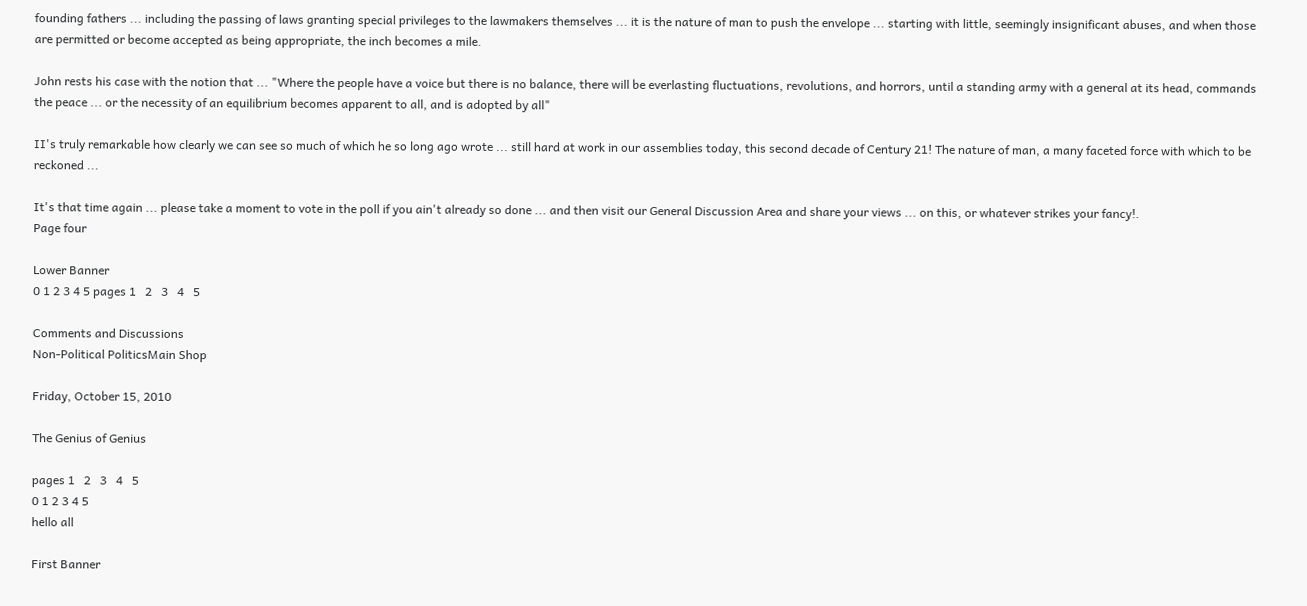founding fathers ... including the passing of laws granting special privileges to the lawmakers themselves ... it is the nature of man to push the envelope ... starting with little, seemingly insignificant abuses, and when those are permitted or become accepted as being appropriate, the inch becomes a mile.

John rests his case with the notion that ... "Where the people have a voice but there is no balance, there will be everlasting fluctuations, revolutions, and horrors, until a standing army with a general at its head, commands the peace ... or the necessity of an equilibrium becomes apparent to all, and is adopted by all"

II's truly remarkable how clearly we can see so much of which he so long ago wrote ... still hard at work in our assemblies today, this second decade of Century 21! The nature of man, a many faceted force with which to be reckoned ...

It's that time again ... please take a moment to vote in the poll if you ain't already so done ... and then visit our General Discussion Area and share your views ... on this, or whatever strikes your fancy!.
Page four

Lower Banner
0 1 2 3 4 5 pages 1   2   3   4   5

Comments and Discussions
Non-Political PoliticsMain Shop

Friday, October 15, 2010

The Genius of Genius

pages 1   2   3   4   5
0 1 2 3 4 5
hello all

First Banner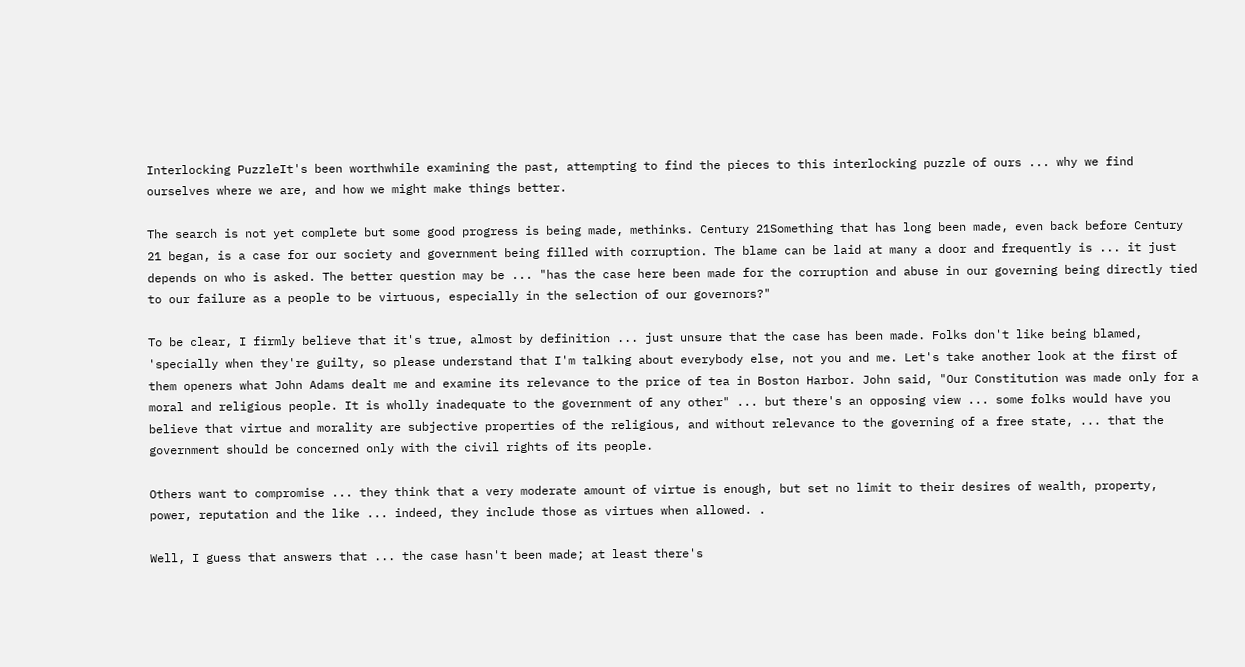Interlocking PuzzleIt's been worthwhile examining the past, attempting to find the pieces to this interlocking puzzle of ours ... why we find ourselves where we are, and how we might make things better.

The search is not yet complete but some good progress is being made, methinks. Century 21Something that has long been made, even back before Century 21 began, is a case for our society and government being filled with corruption. The blame can be laid at many a door and frequently is ... it just depends on who is asked. The better question may be ... "has the case here been made for the corruption and abuse in our governing being directly tied to our failure as a people to be virtuous, especially in the selection of our governors?"

To be clear, I firmly believe that it's true, almost by definition ... just unsure that the case has been made. Folks don't like being blamed, 'specially when they're guilty, so please understand that I'm talking about everybody else, not you and me. Let's take another look at the first of them openers what John Adams dealt me and examine its relevance to the price of tea in Boston Harbor. John said, "Our Constitution was made only for a moral and religious people. It is wholly inadequate to the government of any other" ... but there's an opposing view ... some folks would have you believe that virtue and morality are subjective properties of the religious, and without relevance to the governing of a free state, ... that the government should be concerned only with the civil rights of its people.

Others want to compromise ... they think that a very moderate amount of virtue is enough, but set no limit to their desires of wealth, property, power, reputation and the like ... indeed, they include those as virtues when allowed. .

Well, I guess that answers that ... the case hasn't been made; at least there's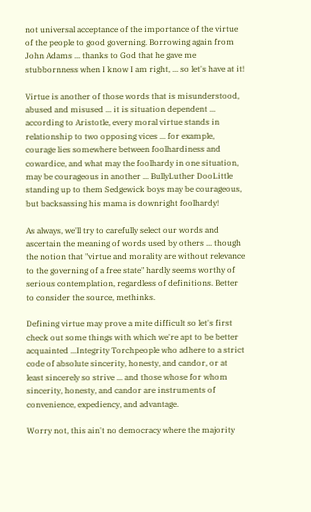not universal acceptance of the importance of the virtue of the people to good governing. Borrowing again from John Adams ... thanks to God that he gave me stubbornness when I know I am right, ... so let's have at it!

Virtue is another of those words that is misunderstood, abused and misused ... it is situation dependent ... according to Aristotle, every moral virtue stands in relationship to two opposing vices ... for example, courage lies somewhere between foolhardiness and cowardice, and what may the foolhardy in one situation, may be courageous in another ... BullyLuther DooLittle standing up to them Sedgewick boys may be courageous, but backsassing his mama is downright foolhardy!

As always, we'll try to carefully select our words and ascertain the meaning of words used by others ... though the notion that "virtue and morality are without relevance to the governing of a free state" hardly seems worthy of serious contemplation, regardless of definitions. Better to consider the source, methinks.

Defining virtue may prove a mite difficult so let's first check out some things with which we're apt to be better acquainted ...Integrity Torchpeople who adhere to a strict code of absolute sincerity, honesty, and candor, or at least sincerely so strive ... and those whose for whom sincerity, honesty, and candor are instruments of convenience, expediency, and advantage.

Worry not, this ain't no democracy where the majority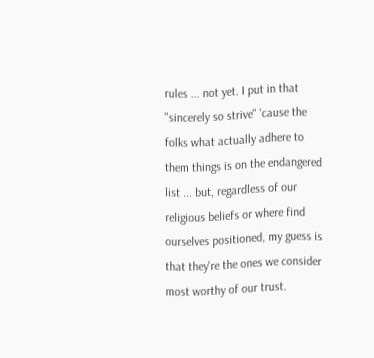rules ... not yet. I put in that "sincerely so strive" 'cause the folks what actually adhere to them things is on the endangered list ... but, regardless of our religious beliefs or where find ourselves positioned, my guess is that they're the ones we consider most worthy of our trust.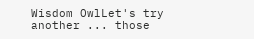Wisdom OwlLet's try another ... those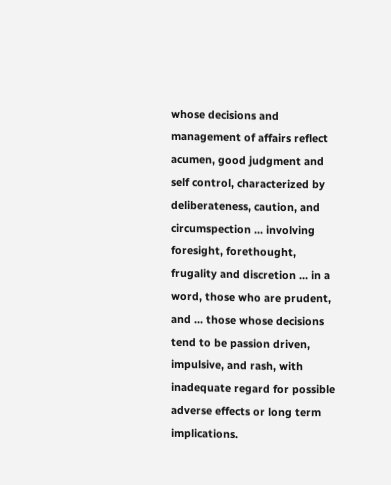whose decisions and management of affairs reflect acumen, good judgment and self control, characterized by deliberateness, caution, and circumspection ... involving foresight, forethought, frugality and discretion ... in a word, those who are prudent, and ... those whose decisions tend to be passion driven, impulsive, and rash, with inadequate regard for possible adverse effects or long term implications.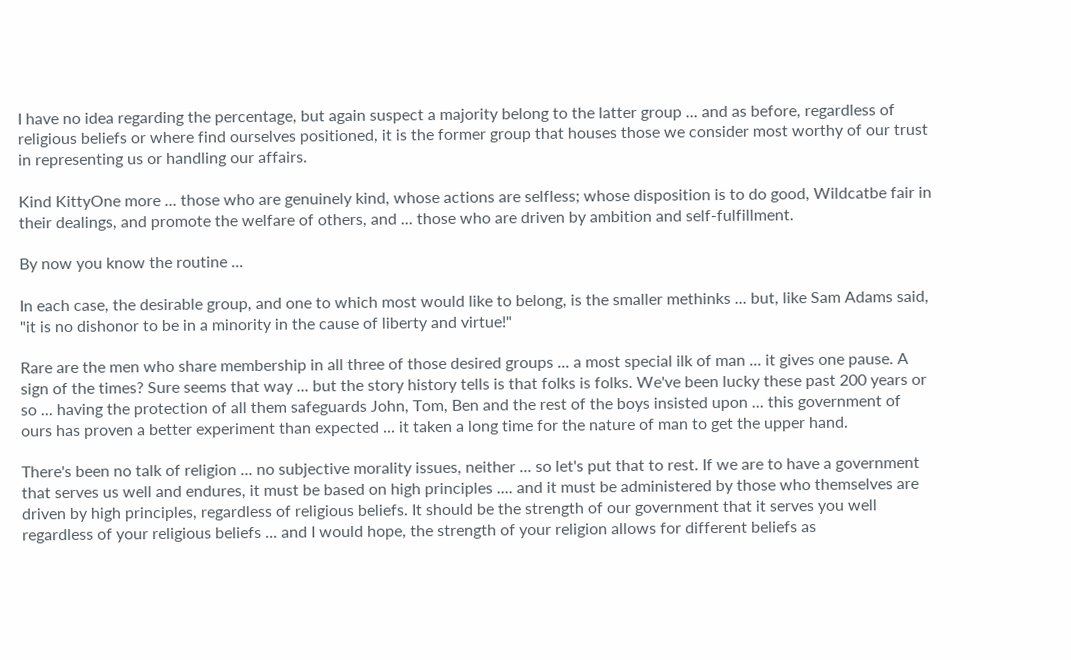I have no idea regarding the percentage, but again suspect a majority belong to the latter group ... and as before, regardless of religious beliefs or where find ourselves positioned, it is the former group that houses those we consider most worthy of our trust in representing us or handling our affairs.

Kind KittyOne more ... those who are genuinely kind, whose actions are selfless; whose disposition is to do good, Wildcatbe fair in their dealings, and promote the welfare of others, and ... those who are driven by ambition and self-fulfillment.

By now you know the routine ...

In each case, the desirable group, and one to which most would like to belong, is the smaller methinks ... but, like Sam Adams said, "it is no dishonor to be in a minority in the cause of liberty and virtue!"

Rare are the men who share membership in all three of those desired groups ... a most special ilk of man ... it gives one pause. A sign of the times? Sure seems that way ... but the story history tells is that folks is folks. We've been lucky these past 200 years or so ... having the protection of all them safeguards John, Tom, Ben and the rest of the boys insisted upon ... this government of ours has proven a better experiment than expected ... it taken a long time for the nature of man to get the upper hand.

There's been no talk of religion ... no subjective morality issues, neither ... so let's put that to rest. If we are to have a government that serves us well and endures, it must be based on high principles .... and it must be administered by those who themselves are driven by high principles, regardless of religious beliefs. It should be the strength of our government that it serves you well regardless of your religious beliefs ... and I would hope, the strength of your religion allows for different beliefs as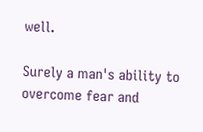well.

Surely a man's ability to overcome fear and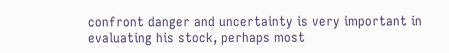confront danger and uncertainty is very important in evaluating his stock, perhaps most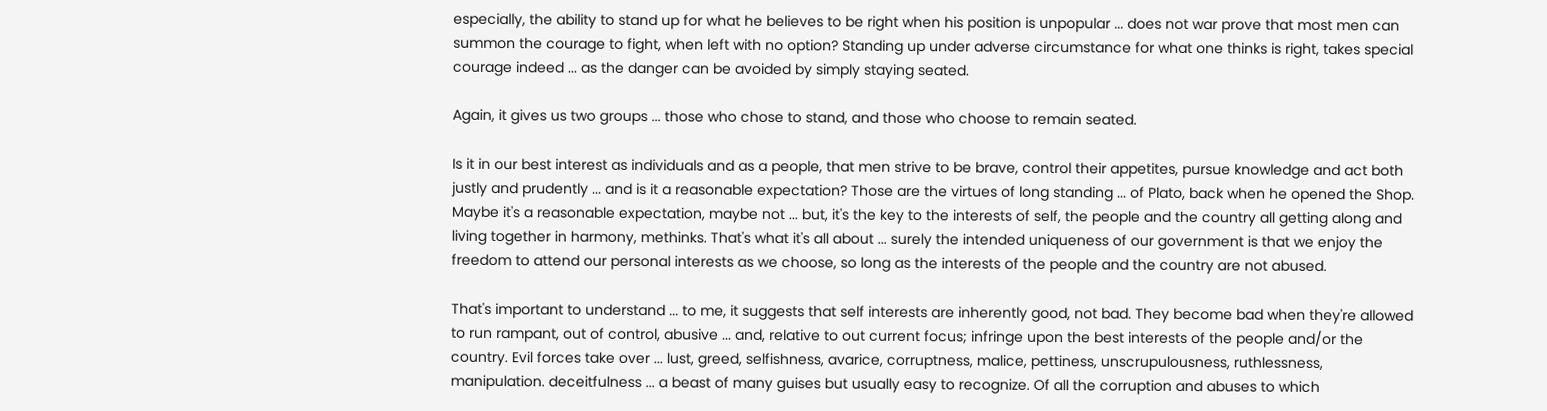especially, the ability to stand up for what he believes to be right when his position is unpopular ... does not war prove that most men can summon the courage to fight, when left with no option? Standing up under adverse circumstance for what one thinks is right, takes special courage indeed ... as the danger can be avoided by simply staying seated.

Again, it gives us two groups ... those who chose to stand, and those who choose to remain seated.

Is it in our best interest as individuals and as a people, that men strive to be brave, control their appetites, pursue knowledge and act both justly and prudently ... and is it a reasonable expectation? Those are the virtues of long standing ... of Plato, back when he opened the Shop. Maybe it's a reasonable expectation, maybe not ... but, it's the key to the interests of self, the people and the country all getting along and living together in harmony, methinks. That's what it's all about ... surely the intended uniqueness of our government is that we enjoy the freedom to attend our personal interests as we choose, so long as the interests of the people and the country are not abused.

That's important to understand ... to me, it suggests that self interests are inherently good, not bad. They become bad when they're allowed to run rampant, out of control, abusive ... and, relative to out current focus; infringe upon the best interests of the people and/or the country. Evil forces take over ... lust, greed, selfishness, avarice, corruptness, malice, pettiness, unscrupulousness, ruthlessness, manipulation. deceitfulness ... a beast of many guises but usually easy to recognize. Of all the corruption and abuses to which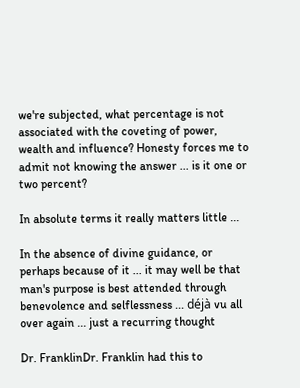we're subjected, what percentage is not associated with the coveting of power, wealth and influence? Honesty forces me to admit not knowing the answer ... is it one or two percent?

In absolute terms it really matters little ...

In the absence of divine guidance, or perhaps because of it ... it may well be that man's purpose is best attended through benevolence and selflessness ... déjà vu all over again ... just a recurring thought

Dr. FranklinDr. Franklin had this to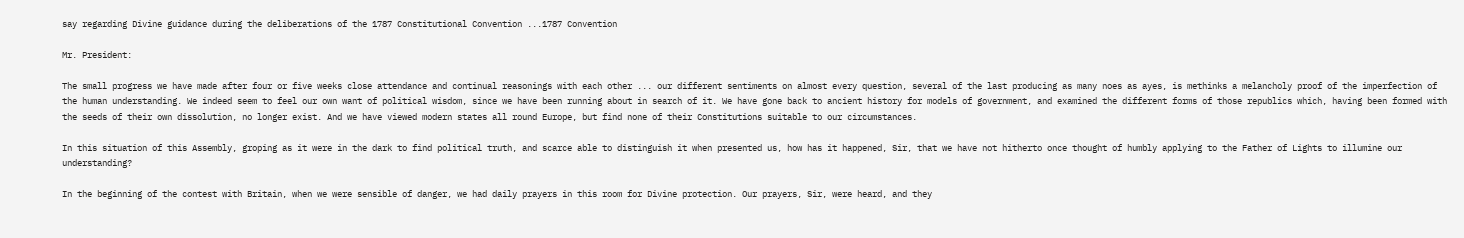say regarding Divine guidance during the deliberations of the 1787 Constitutional Convention ...1787 Convention

Mr. President:

The small progress we have made after four or five weeks close attendance and continual reasonings with each other ... our different sentiments on almost every question, several of the last producing as many noes as ayes, is methinks a melancholy proof of the imperfection of the human understanding. We indeed seem to feel our own want of political wisdom, since we have been running about in search of it. We have gone back to ancient history for models of government, and examined the different forms of those republics which, having been formed with the seeds of their own dissolution, no longer exist. And we have viewed modern states all round Europe, but find none of their Constitutions suitable to our circumstances.

In this situation of this Assembly, groping as it were in the dark to find political truth, and scarce able to distinguish it when presented us, how has it happened, Sir, that we have not hitherto once thought of humbly applying to the Father of Lights to illumine our understanding?

In the beginning of the contest with Britain, when we were sensible of danger, we had daily prayers in this room for Divine protection. Our prayers, Sir, were heard, and they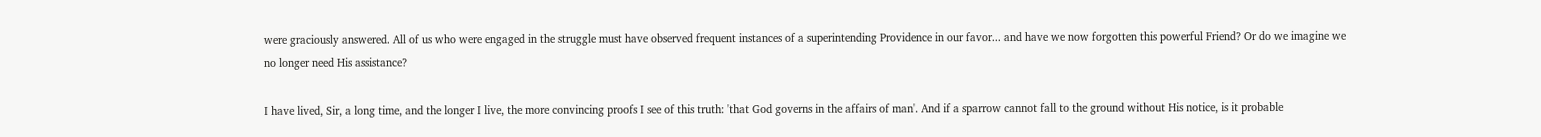were graciously answered. All of us who were engaged in the struggle must have observed frequent instances of a superintending Providence in our favor... and have we now forgotten this powerful Friend? Or do we imagine we no longer need His assistance?

I have lived, Sir, a long time, and the longer I live, the more convincing proofs I see of this truth: 'that God governs in the affairs of man'. And if a sparrow cannot fall to the ground without His notice, is it probable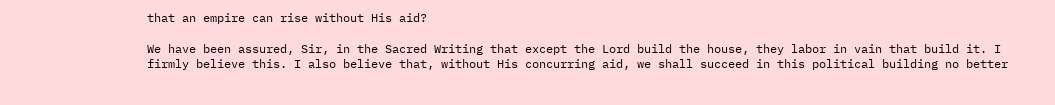that an empire can rise without His aid?

We have been assured, Sir, in the Sacred Writing that except the Lord build the house, they labor in vain that build it. I firmly believe this. I also believe that, without His concurring aid, we shall succeed in this political building no better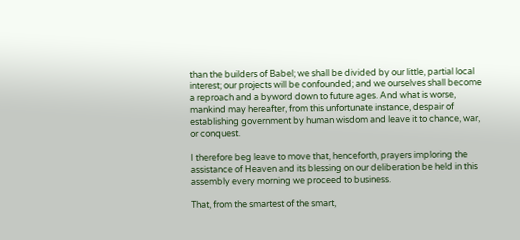than the builders of Babel; we shall be divided by our little, partial local interest; our projects will be confounded; and we ourselves shall become a reproach and a byword down to future ages. And what is worse, mankind may hereafter, from this unfortunate instance, despair of establishing government by human wisdom and leave it to chance, war, or conquest.

I therefore beg leave to move that, henceforth, prayers imploring the assistance of Heaven and its blessing on our deliberation be held in this assembly every morning we proceed to business.

That, from the smartest of the smart,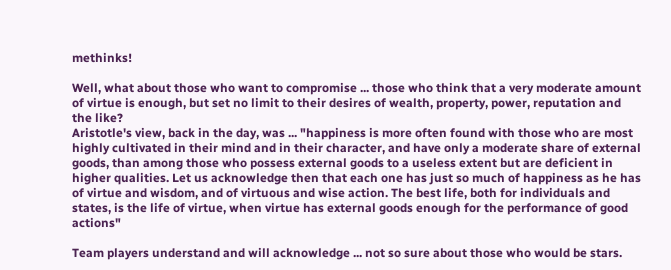methinks!

Well, what about those who want to compromise ... those who think that a very moderate amount of virtue is enough, but set no limit to their desires of wealth, property, power, reputation and the like?
Aristotle's view, back in the day, was ... "happiness is more often found with those who are most highly cultivated in their mind and in their character, and have only a moderate share of external goods, than among those who possess external goods to a useless extent but are deficient in higher qualities. Let us acknowledge then that each one has just so much of happiness as he has of virtue and wisdom, and of virtuous and wise action. The best life, both for individuals and states, is the life of virtue, when virtue has external goods enough for the performance of good actions"

Team players understand and will acknowledge ... not so sure about those who would be stars.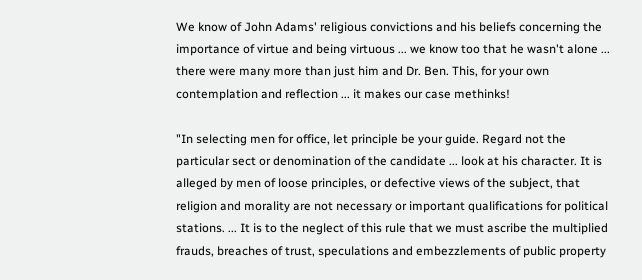We know of John Adams' religious convictions and his beliefs concerning the importance of virtue and being virtuous ... we know too that he wasn't alone ... there were many more than just him and Dr. Ben. This, for your own contemplation and reflection ... it makes our case methinks!

"In selecting men for office, let principle be your guide. Regard not the particular sect or denomination of the candidate ... look at his character. It is alleged by men of loose principles, or defective views of the subject, that religion and morality are not necessary or important qualifications for political stations. ... It is to the neglect of this rule that we must ascribe the multiplied frauds, breaches of trust, speculations and embezzlements of public property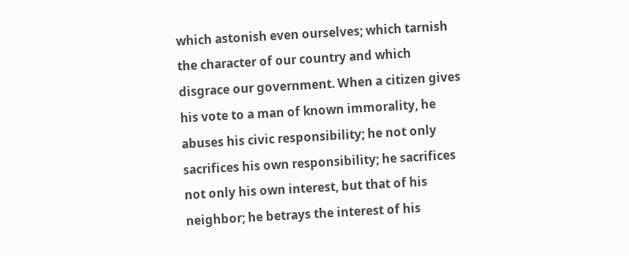which astonish even ourselves; which tarnish the character of our country and which disgrace our government. When a citizen gives his vote to a man of known immorality, he abuses his civic responsibility; he not only sacrifices his own responsibility; he sacrifices not only his own interest, but that of his neighbor; he betrays the interest of his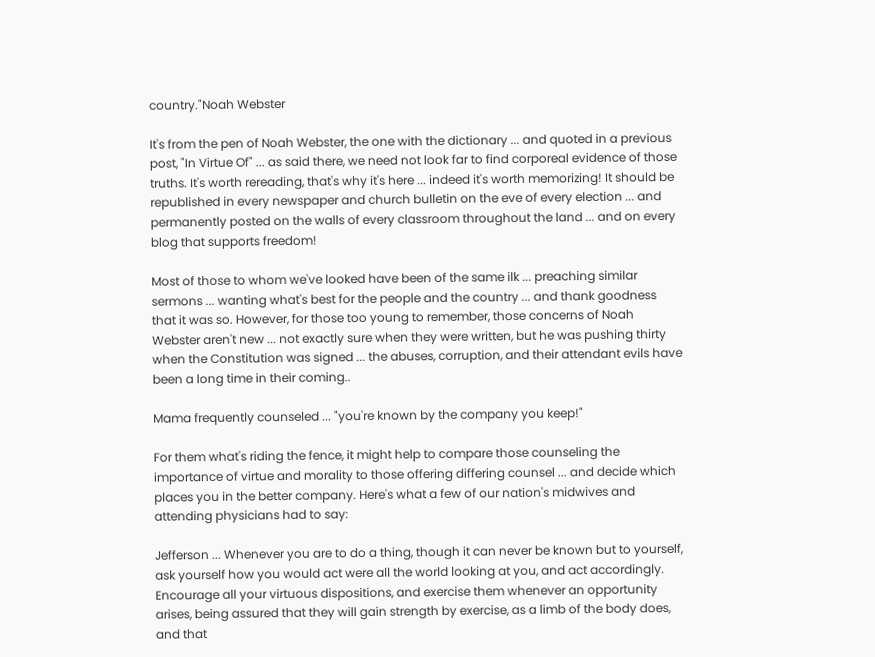country."Noah Webster

It's from the pen of Noah Webster, the one with the dictionary ... and quoted in a previous post, "In Virtue Of" ... as said there, we need not look far to find corporeal evidence of those truths. It's worth rereading, that's why it's here ... indeed it's worth memorizing! It should be republished in every newspaper and church bulletin on the eve of every election ... and permanently posted on the walls of every classroom throughout the land ... and on every blog that supports freedom!

Most of those to whom we've looked have been of the same ilk ... preaching similar sermons ... wanting what's best for the people and the country ... and thank goodness that it was so. However, for those too young to remember, those concerns of Noah Webster aren't new ... not exactly sure when they were written, but he was pushing thirty when the Constitution was signed ... the abuses, corruption, and their attendant evils have been a long time in their coming..

Mama frequently counseled ... "you're known by the company you keep!"

For them what's riding the fence, it might help to compare those counseling the importance of virtue and morality to those offering differing counsel ... and decide which places you in the better company. Here's what a few of our nation's midwives and attending physicians had to say:

Jefferson ... Whenever you are to do a thing, though it can never be known but to yourself, ask yourself how you would act were all the world looking at you, and act accordingly. Encourage all your virtuous dispositions, and exercise them whenever an opportunity arises, being assured that they will gain strength by exercise, as a limb of the body does, and that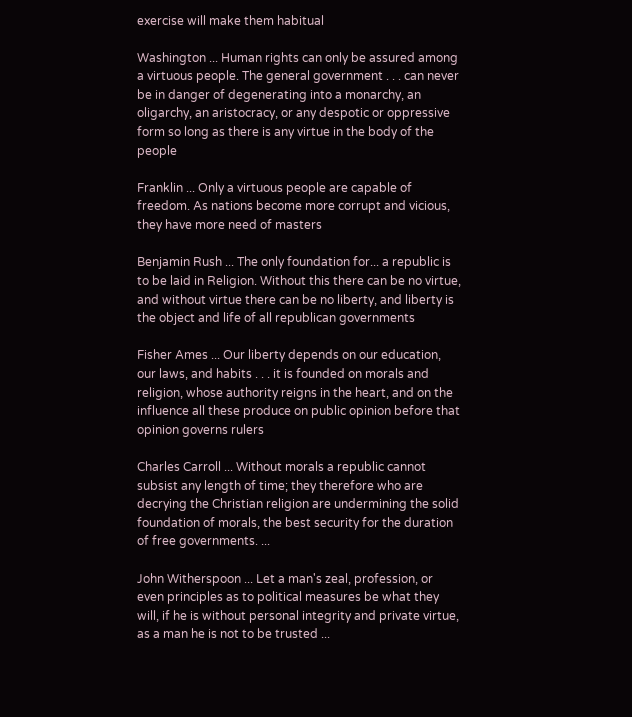exercise will make them habitual

Washington ... Human rights can only be assured among a virtuous people. The general government . . . can never be in danger of degenerating into a monarchy, an oligarchy, an aristocracy, or any despotic or oppressive form so long as there is any virtue in the body of the people

Franklin ... Only a virtuous people are capable of freedom. As nations become more corrupt and vicious, they have more need of masters

Benjamin Rush ... The only foundation for... a republic is to be laid in Religion. Without this there can be no virtue, and without virtue there can be no liberty, and liberty is the object and life of all republican governments

Fisher Ames ... Our liberty depends on our education, our laws, and habits . . . it is founded on morals and religion, whose authority reigns in the heart, and on the influence all these produce on public opinion before that opinion governs rulers

Charles Carroll ... Without morals a republic cannot subsist any length of time; they therefore who are decrying the Christian religion are undermining the solid foundation of morals, the best security for the duration of free governments. ...

John Witherspoon ... Let a man's zeal, profession, or even principles as to political measures be what they will, if he is without personal integrity and private virtue, as a man he is not to be trusted ...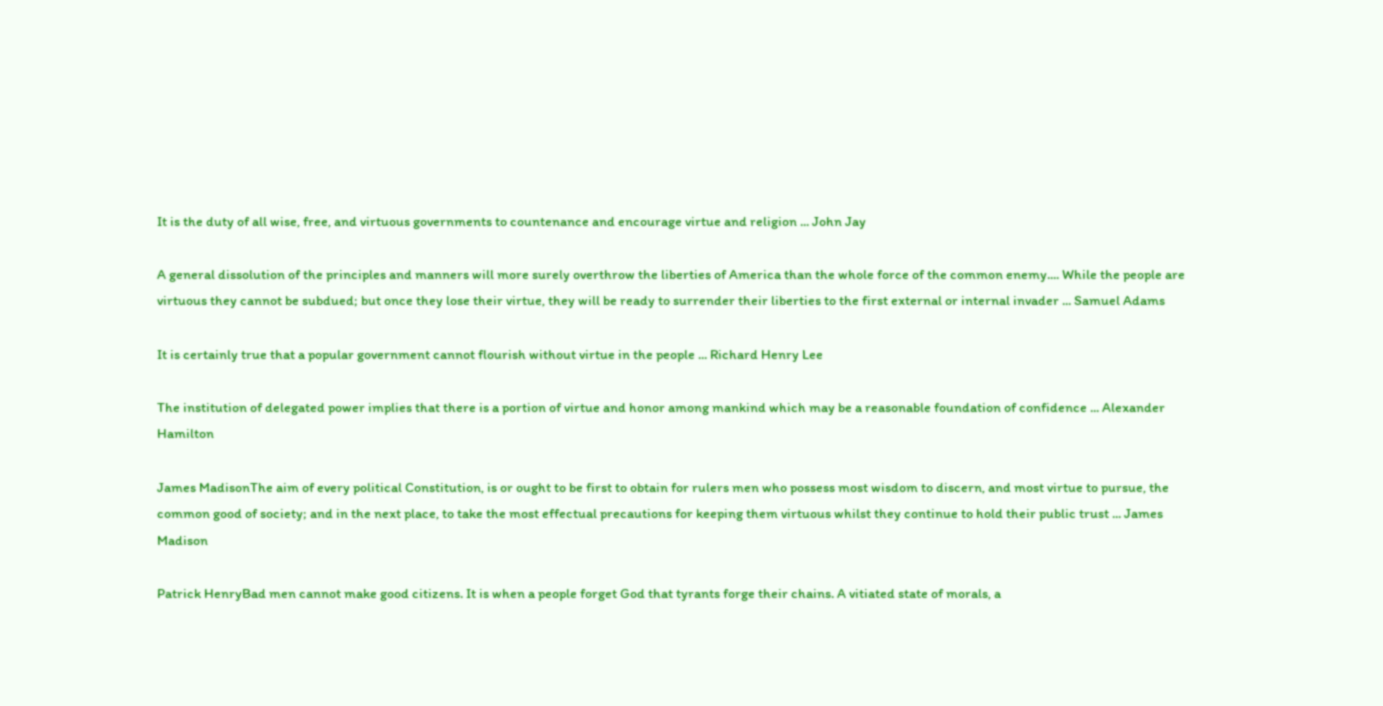It is the duty of all wise, free, and virtuous governments to countenance and encourage virtue and religion ... John Jay

A general dissolution of the principles and manners will more surely overthrow the liberties of America than the whole force of the common enemy.... While the people are virtuous they cannot be subdued; but once they lose their virtue, they will be ready to surrender their liberties to the first external or internal invader ... Samuel Adams

It is certainly true that a popular government cannot flourish without virtue in the people ... Richard Henry Lee

The institution of delegated power implies that there is a portion of virtue and honor among mankind which may be a reasonable foundation of confidence ... Alexander Hamilton

James MadisonThe aim of every political Constitution, is or ought to be first to obtain for rulers men who possess most wisdom to discern, and most virtue to pursue, the common good of society; and in the next place, to take the most effectual precautions for keeping them virtuous whilst they continue to hold their public trust ... James Madison

Patrick HenryBad men cannot make good citizens. It is when a people forget God that tyrants forge their chains. A vitiated state of morals, a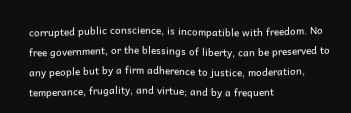corrupted public conscience, is incompatible with freedom. No free government, or the blessings of liberty, can be preserved to any people but by a firm adherence to justice, moderation, temperance, frugality, and virtue; and by a frequent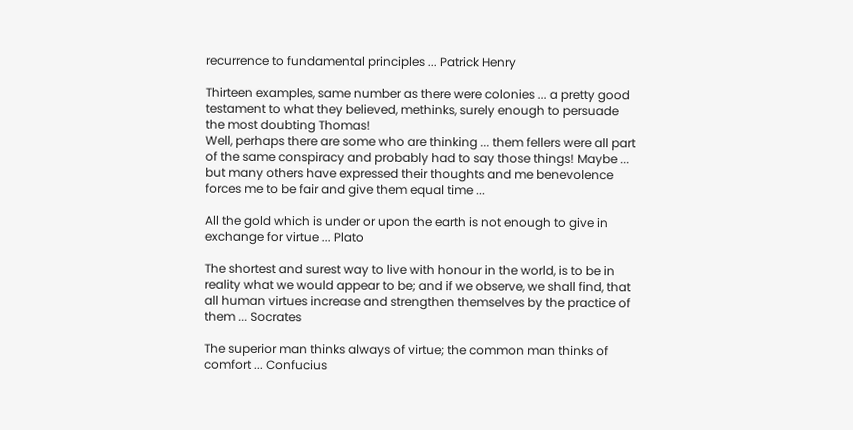recurrence to fundamental principles ... Patrick Henry

Thirteen examples, same number as there were colonies ... a pretty good testament to what they believed, methinks, surely enough to persuade the most doubting Thomas!
Well, perhaps there are some who are thinking ... them fellers were all part of the same conspiracy and probably had to say those things! Maybe ... but many others have expressed their thoughts and me benevolence forces me to be fair and give them equal time ...

All the gold which is under or upon the earth is not enough to give in exchange for virtue ... Plato

The shortest and surest way to live with honour in the world, is to be in reality what we would appear to be; and if we observe, we shall find, that all human virtues increase and strengthen themselves by the practice of them ... Socrates

The superior man thinks always of virtue; the common man thinks of comfort ... Confucius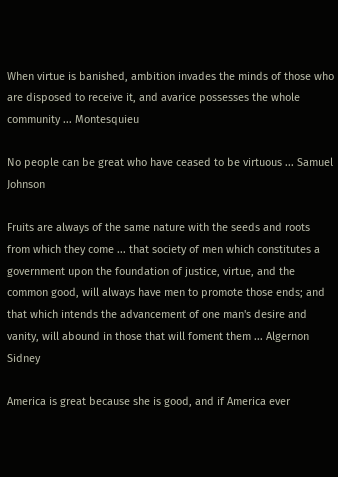When virtue is banished, ambition invades the minds of those who are disposed to receive it, and avarice possesses the whole community ... Montesquieu

No people can be great who have ceased to be virtuous ... Samuel Johnson

Fruits are always of the same nature with the seeds and roots from which they come ... that society of men which constitutes a government upon the foundation of justice, virtue, and the common good, will always have men to promote those ends; and that which intends the advancement of one man's desire and vanity, will abound in those that will foment them ... Algernon Sidney

America is great because she is good, and if America ever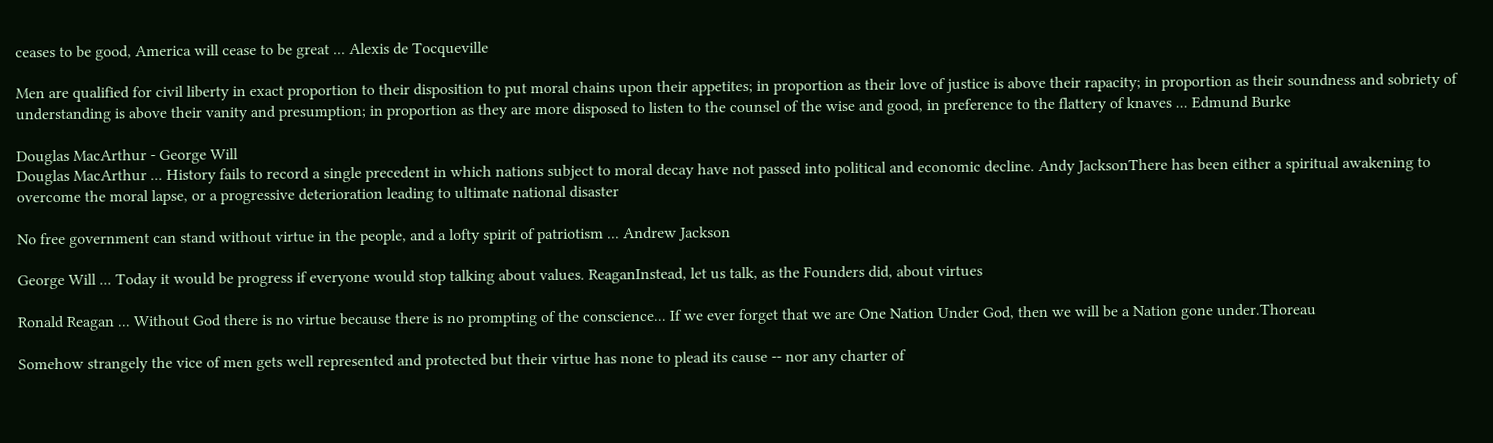ceases to be good, America will cease to be great ... Alexis de Tocqueville

Men are qualified for civil liberty in exact proportion to their disposition to put moral chains upon their appetites; in proportion as their love of justice is above their rapacity; in proportion as their soundness and sobriety of understanding is above their vanity and presumption; in proportion as they are more disposed to listen to the counsel of the wise and good, in preference to the flattery of knaves ... Edmund Burke

Douglas MacArthur - George Will
Douglas MacArthur ... History fails to record a single precedent in which nations subject to moral decay have not passed into political and economic decline. Andy JacksonThere has been either a spiritual awakening to overcome the moral lapse, or a progressive deterioration leading to ultimate national disaster

No free government can stand without virtue in the people, and a lofty spirit of patriotism ... Andrew Jackson

George Will ... Today it would be progress if everyone would stop talking about values. ReaganInstead, let us talk, as the Founders did, about virtues

Ronald Reagan ... Without God there is no virtue because there is no prompting of the conscience... If we ever forget that we are One Nation Under God, then we will be a Nation gone under.Thoreau

Somehow strangely the vice of men gets well represented and protected but their virtue has none to plead its cause -- nor any charter of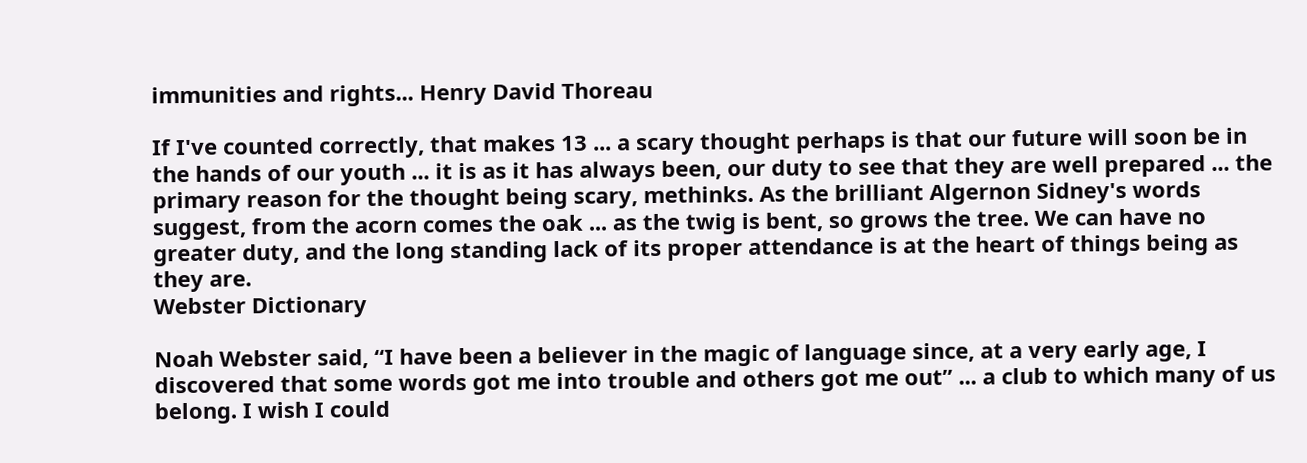immunities and rights... Henry David Thoreau

If I've counted correctly, that makes 13 ... a scary thought perhaps is that our future will soon be in the hands of our youth ... it is as it has always been, our duty to see that they are well prepared ... the primary reason for the thought being scary, methinks. As the brilliant Algernon Sidney's words suggest, from the acorn comes the oak ... as the twig is bent, so grows the tree. We can have no greater duty, and the long standing lack of its proper attendance is at the heart of things being as they are.
Webster Dictionary

Noah Webster said, “I have been a believer in the magic of language since, at a very early age, I discovered that some words got me into trouble and others got me out” ... a club to which many of us belong. I wish I could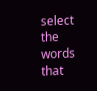select the words that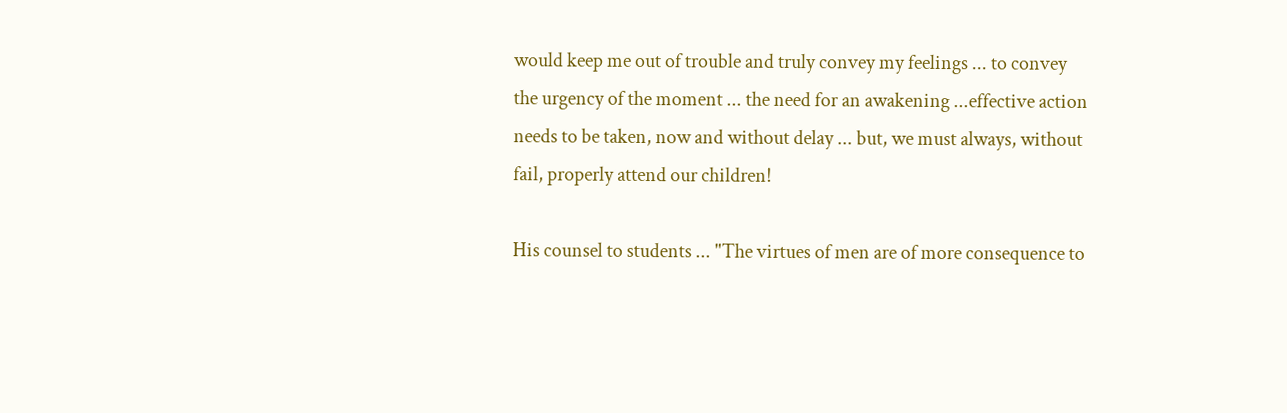would keep me out of trouble and truly convey my feelings ... to convey the urgency of the moment ... the need for an awakening ...effective action needs to be taken, now and without delay ... but, we must always, without fail, properly attend our children!

His counsel to students ... "The virtues of men are of more consequence to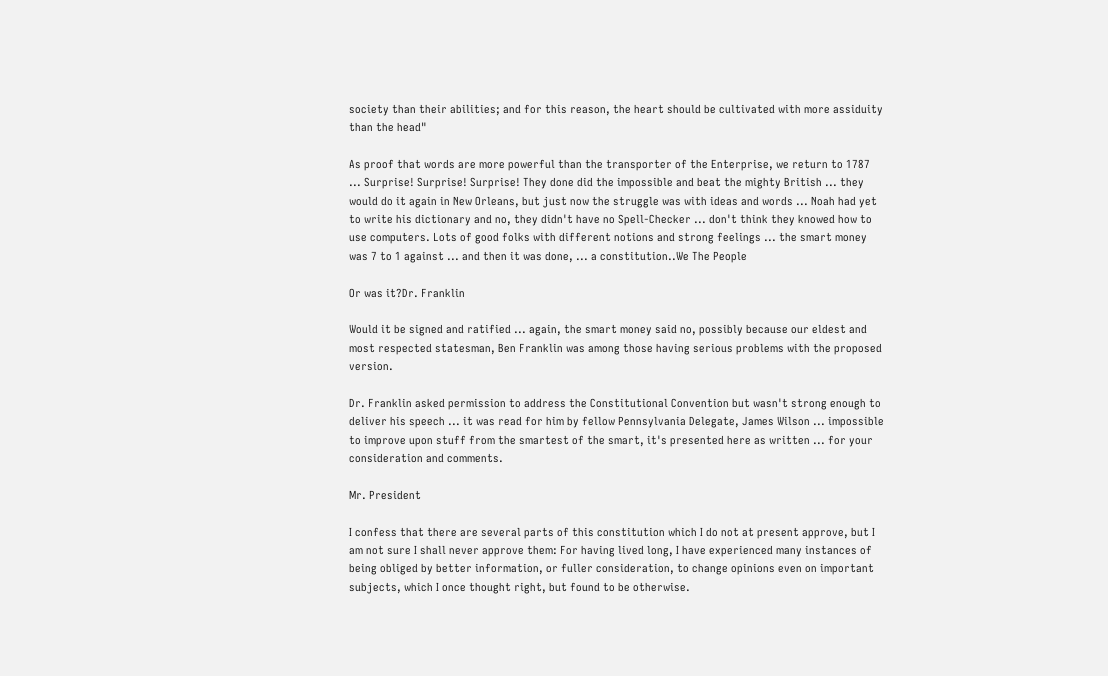society than their abilities; and for this reason, the heart should be cultivated with more assiduity than the head"

As proof that words are more powerful than the transporter of the Enterprise, we return to 1787 ... Surprise! Surprise! Surprise! They done did the impossible and beat the mighty British ... they would do it again in New Orleans, but just now the struggle was with ideas and words ... Noah had yet to write his dictionary and no, they didn't have no Spell-Checker ... don't think they knowed how to use computers. Lots of good folks with different notions and strong feelings ... the smart money was 7 to 1 against ... and then it was done, ... a constitution..We The People

Or was it?Dr. Franklin

Would it be signed and ratified ... again, the smart money said no, possibly because our eldest and most respected statesman, Ben Franklin was among those having serious problems with the proposed version.

Dr. Franklin asked permission to address the Constitutional Convention but wasn't strong enough to deliver his speech ... it was read for him by fellow Pennsylvania Delegate, James Wilson ... impossible to improve upon stuff from the smartest of the smart, it's presented here as written ... for your consideration and comments.

Mr. President

I confess that there are several parts of this constitution which I do not at present approve, but I am not sure I shall never approve them: For having lived long, I have experienced many instances of being obliged by better information, or fuller consideration, to change opinions even on important subjects, which I once thought right, but found to be otherwise.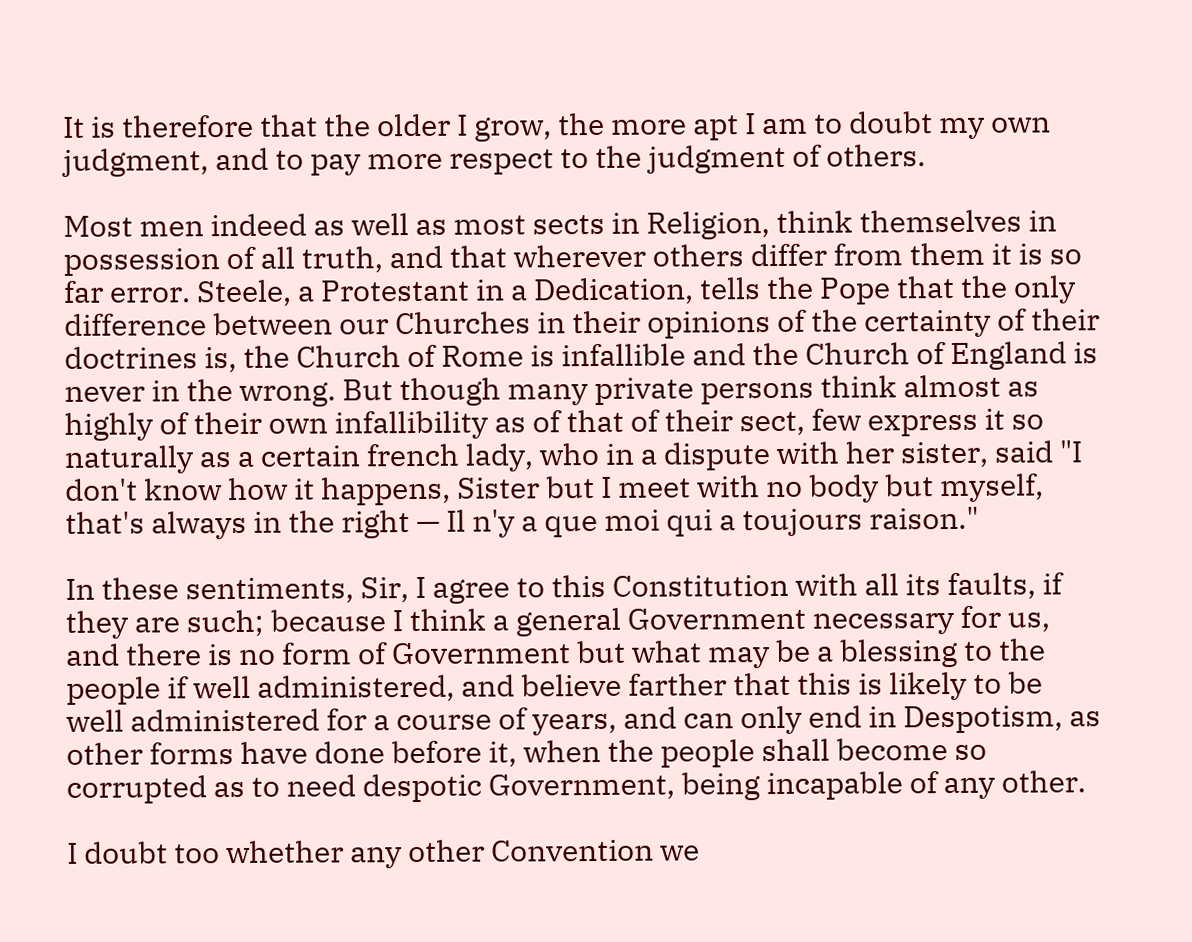It is therefore that the older I grow, the more apt I am to doubt my own judgment, and to pay more respect to the judgment of others.

Most men indeed as well as most sects in Religion, think themselves in possession of all truth, and that wherever others differ from them it is so far error. Steele, a Protestant in a Dedication, tells the Pope that the only difference between our Churches in their opinions of the certainty of their doctrines is, the Church of Rome is infallible and the Church of England is never in the wrong. But though many private persons think almost as highly of their own infallibility as of that of their sect, few express it so naturally as a certain french lady, who in a dispute with her sister, said "I don't know how it happens, Sister but I meet with no body but myself, that's always in the right — Il n'y a que moi qui a toujours raison."

In these sentiments, Sir, I agree to this Constitution with all its faults, if they are such; because I think a general Government necessary for us, and there is no form of Government but what may be a blessing to the people if well administered, and believe farther that this is likely to be well administered for a course of years, and can only end in Despotism, as other forms have done before it, when the people shall become so corrupted as to need despotic Government, being incapable of any other.

I doubt too whether any other Convention we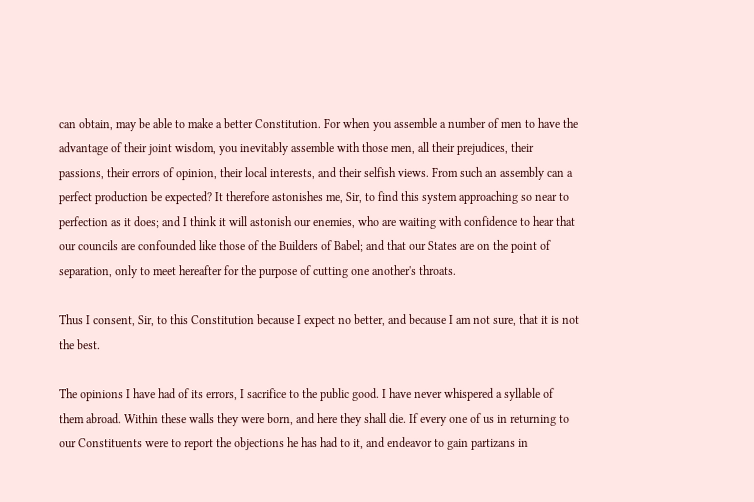can obtain, may be able to make a better Constitution. For when you assemble a number of men to have the advantage of their joint wisdom, you inevitably assemble with those men, all their prejudices, their passions, their errors of opinion, their local interests, and their selfish views. From such an assembly can a perfect production be expected? It therefore astonishes me, Sir, to find this system approaching so near to perfection as it does; and I think it will astonish our enemies, who are waiting with confidence to hear that our councils are confounded like those of the Builders of Babel; and that our States are on the point of separation, only to meet hereafter for the purpose of cutting one another's throats.

Thus I consent, Sir, to this Constitution because I expect no better, and because I am not sure, that it is not the best.

The opinions I have had of its errors, I sacrifice to the public good. I have never whispered a syllable of them abroad. Within these walls they were born, and here they shall die. If every one of us in returning to our Constituents were to report the objections he has had to it, and endeavor to gain partizans in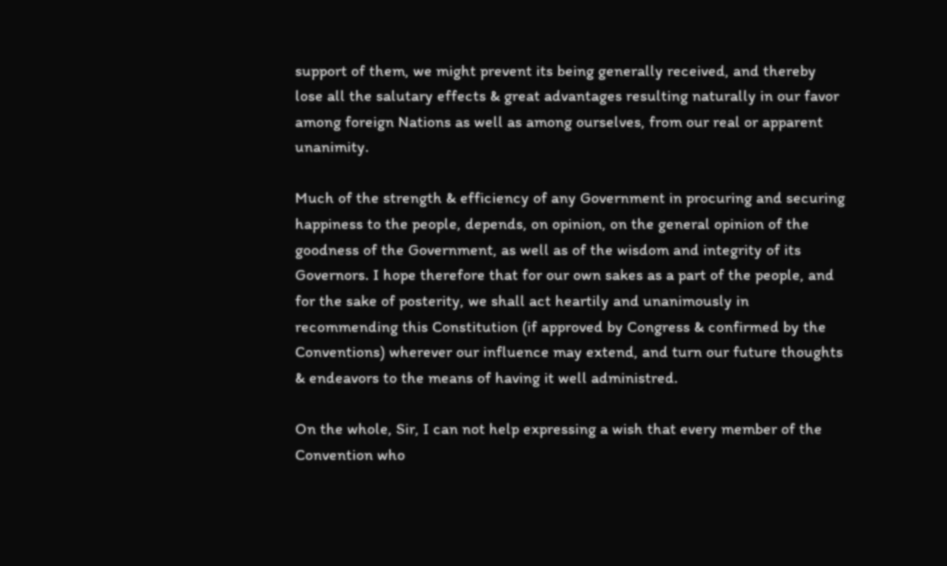support of them, we might prevent its being generally received, and thereby lose all the salutary effects & great advantages resulting naturally in our favor among foreign Nations as well as among ourselves, from our real or apparent unanimity.

Much of the strength & efficiency of any Government in procuring and securing happiness to the people, depends, on opinion, on the general opinion of the goodness of the Government, as well as of the wisdom and integrity of its Governors. I hope therefore that for our own sakes as a part of the people, and for the sake of posterity, we shall act heartily and unanimously in recommending this Constitution (if approved by Congress & confirmed by the Conventions) wherever our influence may extend, and turn our future thoughts & endeavors to the means of having it well administred.

On the whole, Sir, I can not help expressing a wish that every member of the Convention who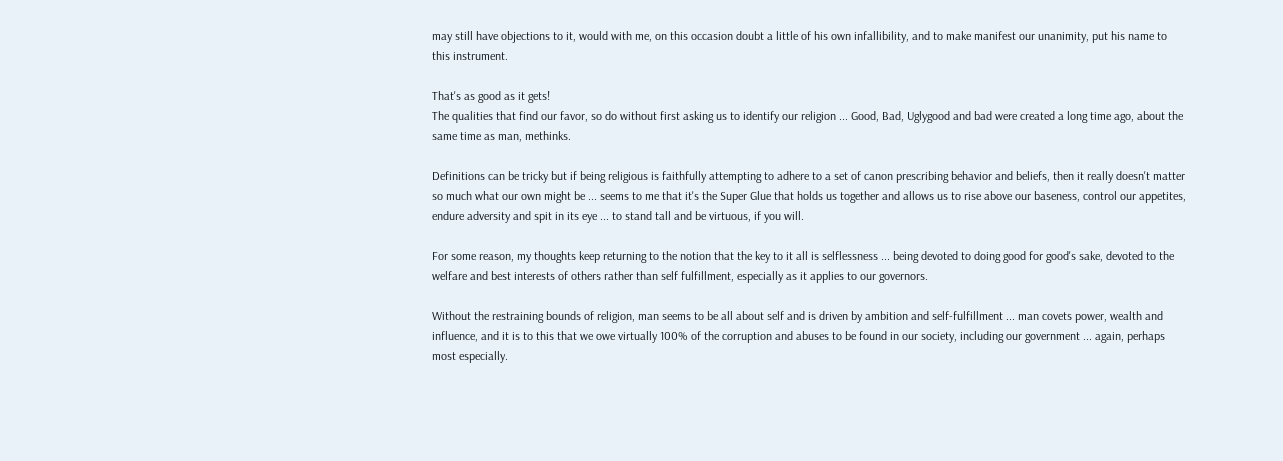may still have objections to it, would with me, on this occasion doubt a little of his own infallibility, and to make manifest our unanimity, put his name to this instrument.

That's as good as it gets!
The qualities that find our favor, so do without first asking us to identify our religion ... Good, Bad, Uglygood and bad were created a long time ago, about the same time as man, methinks.

Definitions can be tricky but if being religious is faithfully attempting to adhere to a set of canon prescribing behavior and beliefs, then it really doesn't matter so much what our own might be ... seems to me that it's the Super Glue that holds us together and allows us to rise above our baseness, control our appetites, endure adversity and spit in its eye ... to stand tall and be virtuous, if you will.

For some reason, my thoughts keep returning to the notion that the key to it all is selflessness ... being devoted to doing good for good's sake, devoted to the welfare and best interests of others rather than self fulfillment, especially as it applies to our governors.

Without the restraining bounds of religion, man seems to be all about self and is driven by ambition and self-fulfillment ... man covets power, wealth and influence, and it is to this that we owe virtually 100% of the corruption and abuses to be found in our society, including our government ... again, perhaps most especially.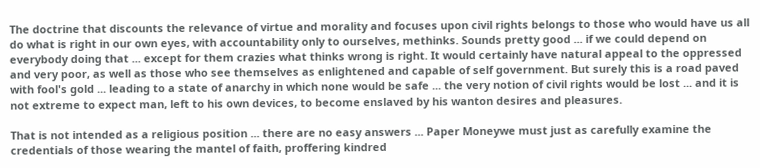The doctrine that discounts the relevance of virtue and morality and focuses upon civil rights belongs to those who would have us all do what is right in our own eyes, with accountability only to ourselves, methinks. Sounds pretty good ... if we could depend on everybody doing that ... except for them crazies what thinks wrong is right. It would certainly have natural appeal to the oppressed and very poor, as well as those who see themselves as enlightened and capable of self government. But surely this is a road paved with fool's gold ... leading to a state of anarchy in which none would be safe ... the very notion of civil rights would be lost ... and it is not extreme to expect man, left to his own devices, to become enslaved by his wanton desires and pleasures.

That is not intended as a religious position ... there are no easy answers ... Paper Moneywe must just as carefully examine the credentials of those wearing the mantel of faith, proffering kindred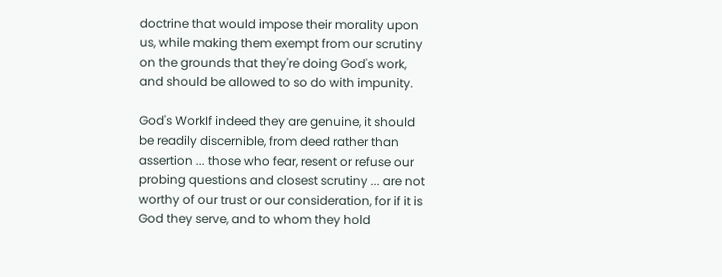doctrine that would impose their morality upon us, while making them exempt from our scrutiny on the grounds that they're doing God's work, and should be allowed to so do with impunity.

God's WorkIf indeed they are genuine, it should be readily discernible, from deed rather than assertion ... those who fear, resent or refuse our probing questions and closest scrutiny ... are not worthy of our trust or our consideration, for if it is God they serve, and to whom they hold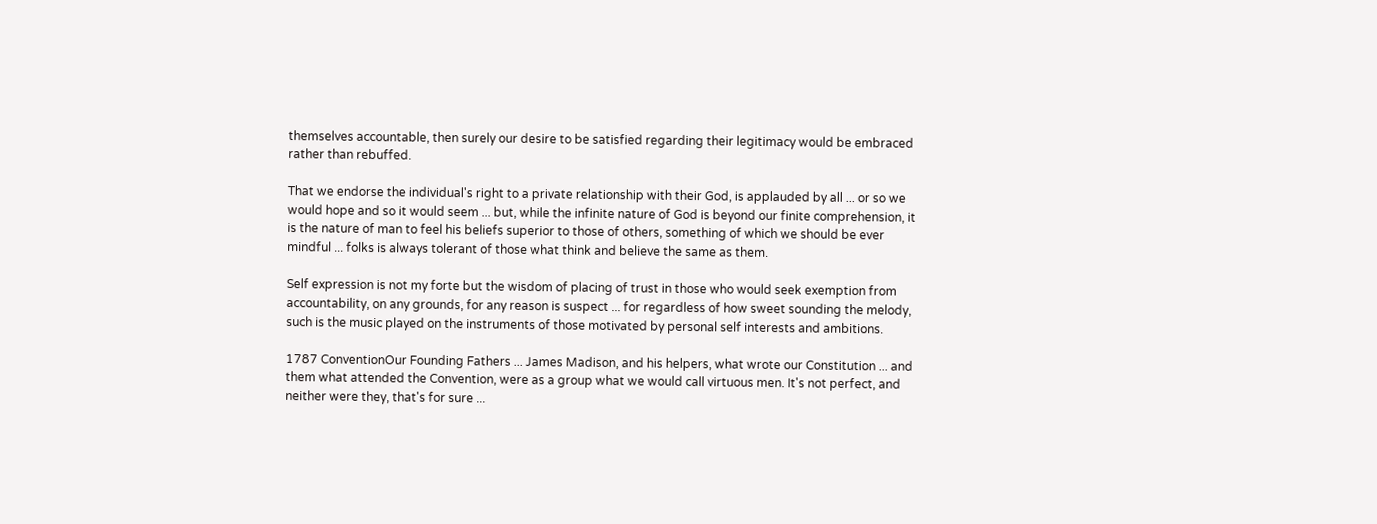themselves accountable, then surely our desire to be satisfied regarding their legitimacy would be embraced rather than rebuffed.

That we endorse the individual's right to a private relationship with their God, is applauded by all ... or so we would hope and so it would seem ... but, while the infinite nature of God is beyond our finite comprehension, it is the nature of man to feel his beliefs superior to those of others, something of which we should be ever mindful ... folks is always tolerant of those what think and believe the same as them.

Self expression is not my forte but the wisdom of placing of trust in those who would seek exemption from accountability, on any grounds, for any reason is suspect ... for regardless of how sweet sounding the melody, such is the music played on the instruments of those motivated by personal self interests and ambitions.

1787 ConventionOur Founding Fathers ... James Madison, and his helpers, what wrote our Constitution ... and them what attended the Convention, were as a group what we would call virtuous men. It's not perfect, and neither were they, that's for sure ...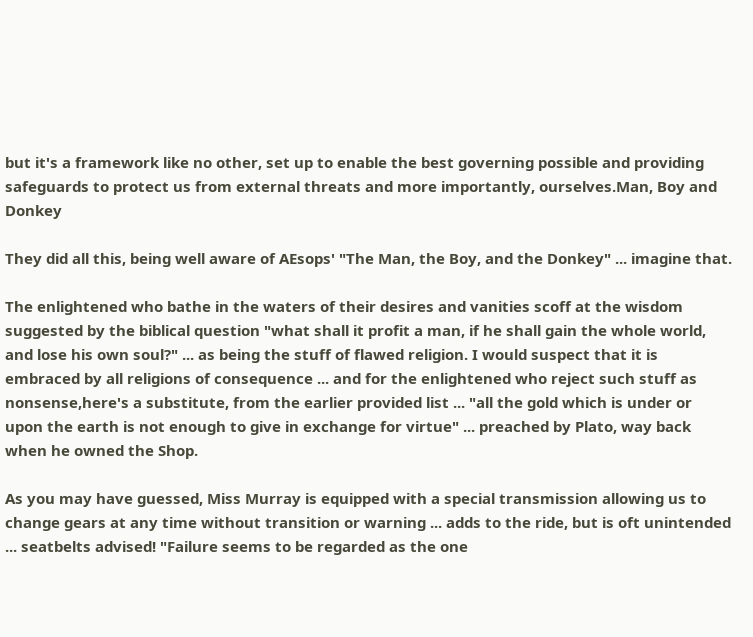but it's a framework like no other, set up to enable the best governing possible and providing safeguards to protect us from external threats and more importantly, ourselves.Man, Boy and Donkey

They did all this, being well aware of AEsops' "The Man, the Boy, and the Donkey" ... imagine that.

The enlightened who bathe in the waters of their desires and vanities scoff at the wisdom suggested by the biblical question "what shall it profit a man, if he shall gain the whole world, and lose his own soul?" ... as being the stuff of flawed religion. I would suspect that it is embraced by all religions of consequence ... and for the enlightened who reject such stuff as nonsense,here's a substitute, from the earlier provided list ... "all the gold which is under or upon the earth is not enough to give in exchange for virtue" ... preached by Plato, way back when he owned the Shop.

As you may have guessed, Miss Murray is equipped with a special transmission allowing us to change gears at any time without transition or warning ... adds to the ride, but is oft unintended ... seatbelts advised! "Failure seems to be regarded as the one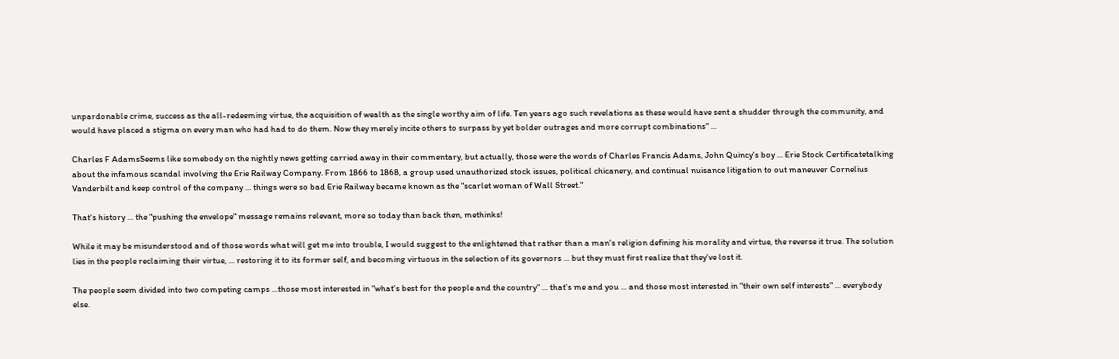unpardonable crime, success as the all-redeeming virtue, the acquisition of wealth as the single worthy aim of life. Ten years ago such revelations as these would have sent a shudder through the community, and would have placed a stigma on every man who had had to do them. Now they merely incite others to surpass by yet bolder outrages and more corrupt combinations" ...

Charles F AdamsSeems like somebody on the nightly news getting carried away in their commentary, but actually, those were the words of Charles Francis Adams, John Quincy's boy ... Erie Stock Certificatetalking about the infamous scandal involving the Erie Railway Company. From 1866 to 1868, a group used unauthorized stock issues, political chicanery, and continual nuisance litigation to out maneuver Cornelius Vanderbilt and keep control of the company ... things were so bad Erie Railway became known as the "scarlet woman of Wall Street."

That's history ... the "pushing the envelope" message remains relevant, more so today than back then, methinks!

While it may be misunderstood and of those words what will get me into trouble, I would suggest to the enlightened that rather than a man's religion defining his morality and virtue, the reverse it true. The solution lies in the people reclaiming their virtue, ... restoring it to its former self, and becoming virtuous in the selection of its governors ... but they must first realize that they've lost it.

The people seem divided into two competing camps ...those most interested in "what's best for the people and the country" ... that's me and you ... and those most interested in "their own self interests" ... everybody else.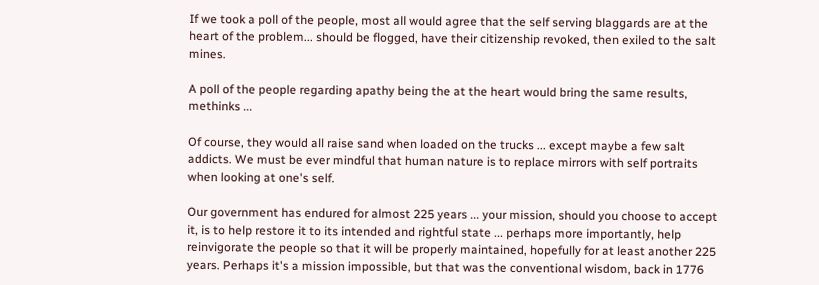If we took a poll of the people, most all would agree that the self serving blaggards are at the heart of the problem... should be flogged, have their citizenship revoked, then exiled to the salt mines.

A poll of the people regarding apathy being the at the heart would bring the same results, methinks ...

Of course, they would all raise sand when loaded on the trucks ... except maybe a few salt addicts. We must be ever mindful that human nature is to replace mirrors with self portraits when looking at one's self.

Our government has endured for almost 225 years ... your mission, should you choose to accept it, is to help restore it to its intended and rightful state ... perhaps more importantly, help reinvigorate the people so that it will be properly maintained, hopefully for at least another 225 years. Perhaps it's a mission impossible, but that was the conventional wisdom, back in 1776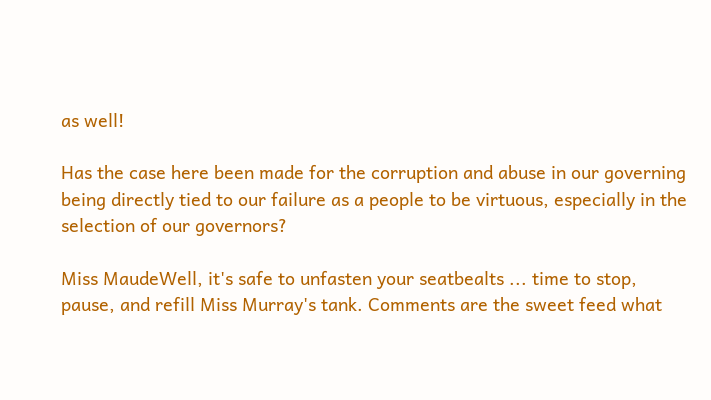as well!

Has the case here been made for the corruption and abuse in our governing being directly tied to our failure as a people to be virtuous, especially in the selection of our governors?

Miss MaudeWell, it's safe to unfasten your seatbealts ... time to stop, pause, and refill Miss Murray's tank. Comments are the sweet feed what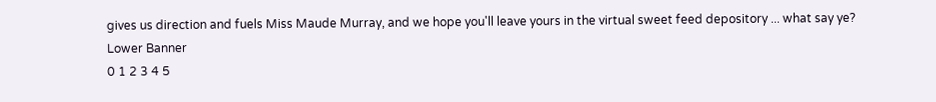gives us direction and fuels Miss Maude Murray, and we hope you'll leave yours in the virtual sweet feed depository ... what say ye?
Lower Banner
0 1 2 3 4 5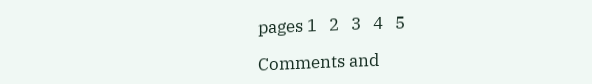pages 1   2   3   4   5

Comments and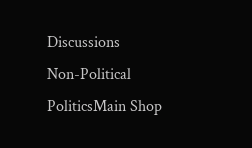Discussions
Non-Political PoliticsMain Shop